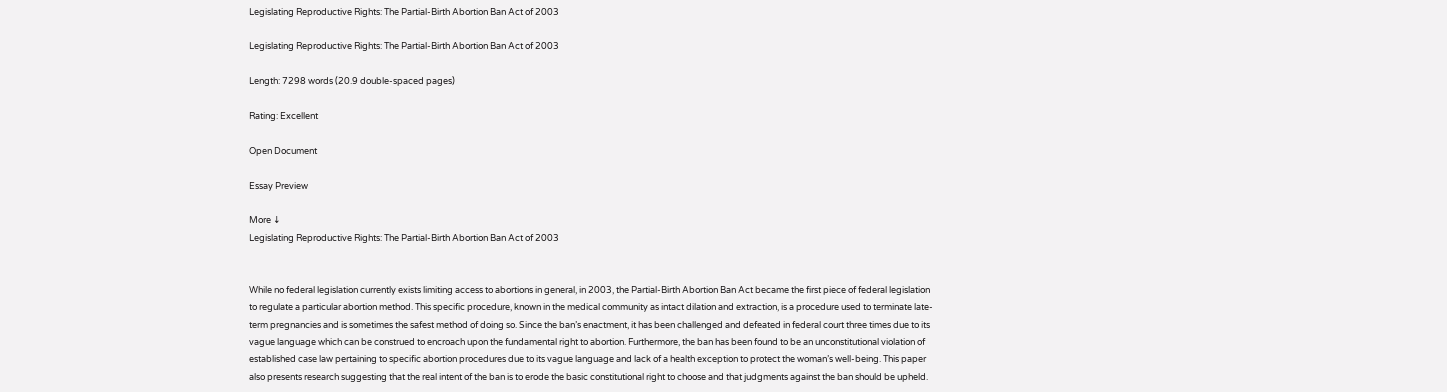Legislating Reproductive Rights: The Partial-Birth Abortion Ban Act of 2003

Legislating Reproductive Rights: The Partial-Birth Abortion Ban Act of 2003

Length: 7298 words (20.9 double-spaced pages)

Rating: Excellent

Open Document

Essay Preview

More ↓
Legislating Reproductive Rights: The Partial-Birth Abortion Ban Act of 2003


While no federal legislation currently exists limiting access to abortions in general, in 2003, the Partial-Birth Abortion Ban Act became the first piece of federal legislation to regulate a particular abortion method. This specific procedure, known in the medical community as intact dilation and extraction, is a procedure used to terminate late-term pregnancies and is sometimes the safest method of doing so. Since the ban’s enactment, it has been challenged and defeated in federal court three times due to its vague language which can be construed to encroach upon the fundamental right to abortion. Furthermore, the ban has been found to be an unconstitutional violation of established case law pertaining to specific abortion procedures due to its vague language and lack of a health exception to protect the woman’s well-being. This paper also presents research suggesting that the real intent of the ban is to erode the basic constitutional right to choose and that judgments against the ban should be upheld.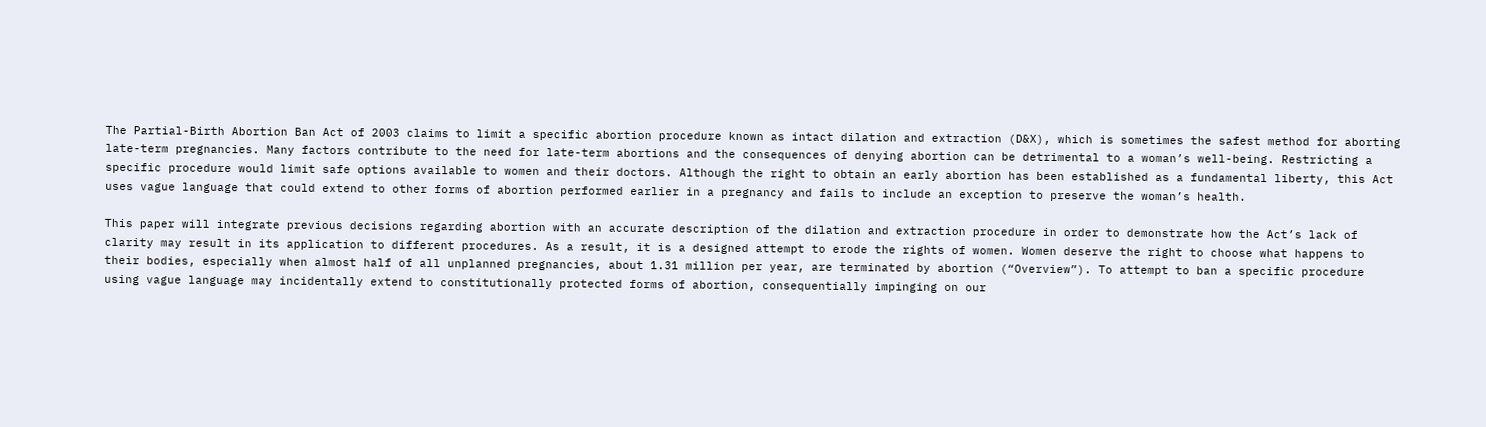The Partial-Birth Abortion Ban Act of 2003 claims to limit a specific abortion procedure known as intact dilation and extraction (D&X), which is sometimes the safest method for aborting late-term pregnancies. Many factors contribute to the need for late-term abortions and the consequences of denying abortion can be detrimental to a woman’s well-being. Restricting a specific procedure would limit safe options available to women and their doctors. Although the right to obtain an early abortion has been established as a fundamental liberty, this Act uses vague language that could extend to other forms of abortion performed earlier in a pregnancy and fails to include an exception to preserve the woman’s health.

This paper will integrate previous decisions regarding abortion with an accurate description of the dilation and extraction procedure in order to demonstrate how the Act’s lack of clarity may result in its application to different procedures. As a result, it is a designed attempt to erode the rights of women. Women deserve the right to choose what happens to their bodies, especially when almost half of all unplanned pregnancies, about 1.31 million per year, are terminated by abortion (“Overview”). To attempt to ban a specific procedure using vague language may incidentally extend to constitutionally protected forms of abortion, consequentially impinging on our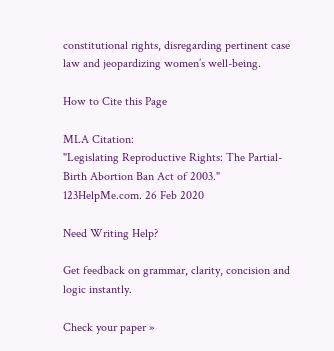constitutional rights, disregarding pertinent case law and jeopardizing women’s well-being.

How to Cite this Page

MLA Citation:
"Legislating Reproductive Rights: The Partial-Birth Abortion Ban Act of 2003." 123HelpMe.com. 26 Feb 2020

Need Writing Help?

Get feedback on grammar, clarity, concision and logic instantly.

Check your paper »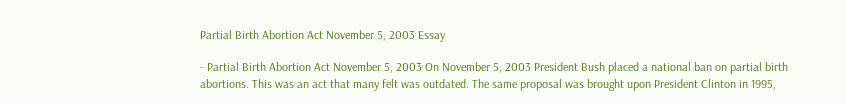Partial Birth Abortion Act November 5, 2003 Essay

- Partial Birth Abortion Act November 5, 2003 On November 5, 2003 President Bush placed a national ban on partial birth abortions. This was an act that many felt was outdated. The same proposal was brought upon President Clinton in 1995,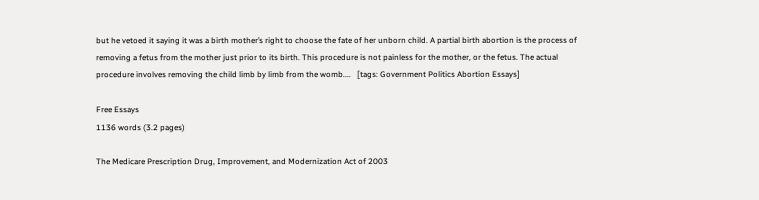but he vetoed it saying it was a birth mother’s right to choose the fate of her unborn child. A partial birth abortion is the process of removing a fetus from the mother just prior to its birth. This procedure is not painless for the mother, or the fetus. The actual procedure involves removing the child limb by limb from the womb....   [tags: Government Politics Abortion Essays]

Free Essays
1136 words (3.2 pages)

The Medicare Prescription Drug, Improvement, and Modernization Act of 2003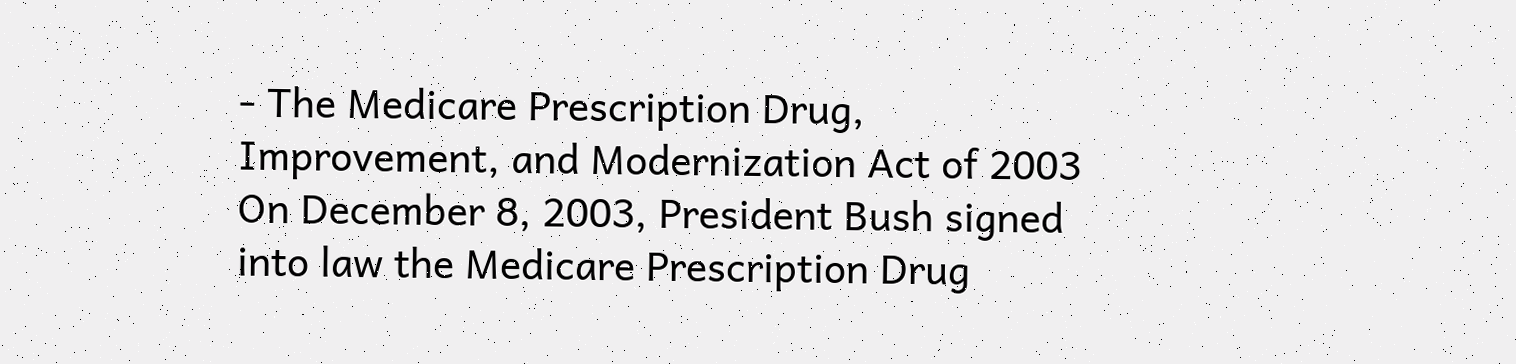- The Medicare Prescription Drug, Improvement, and Modernization Act of 2003 On December 8, 2003, President Bush signed into law the Medicare Prescription Drug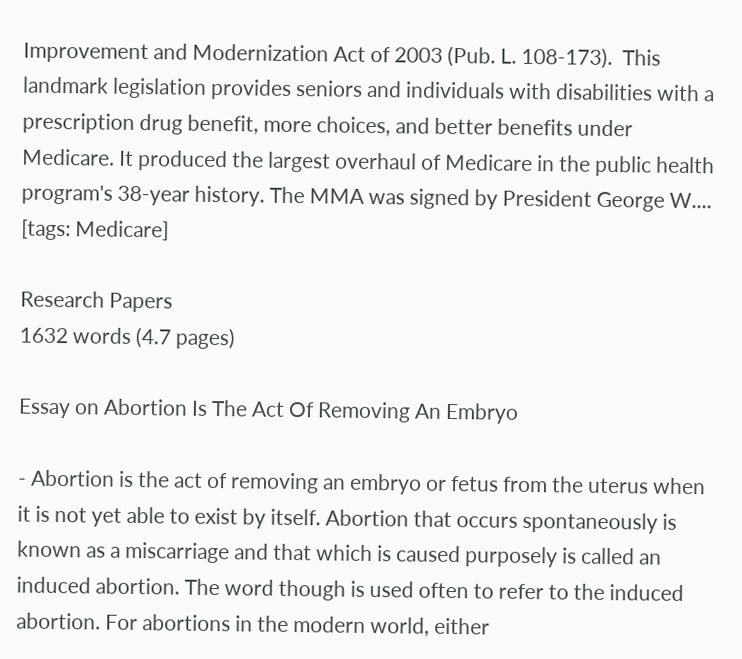Improvement and Modernization Act of 2003 (Pub. L. 108-173).  This landmark legislation provides seniors and individuals with disabilities with a prescription drug benefit, more choices, and better benefits under Medicare. It produced the largest overhaul of Medicare in the public health program's 38-year history. The MMA was signed by President George W....   [tags: Medicare]

Research Papers
1632 words (4.7 pages)

Essay on Abortion Is The Act Of Removing An Embryo

- Abortion is the act of removing an embryo or fetus from the uterus when it is not yet able to exist by itself. Abortion that occurs spontaneously is known as a miscarriage and that which is caused purposely is called an induced abortion. The word though is used often to refer to the induced abortion. For abortions in the modern world, either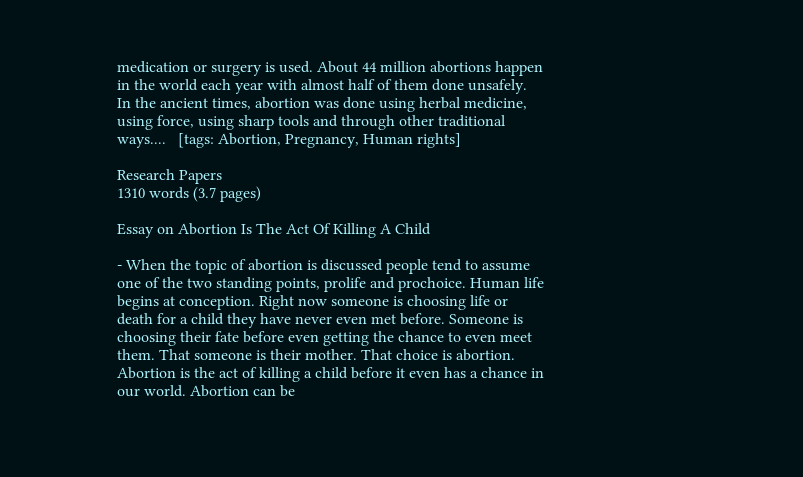medication or surgery is used. About 44 million abortions happen in the world each year with almost half of them done unsafely. In the ancient times, abortion was done using herbal medicine, using force, using sharp tools and through other traditional ways....   [tags: Abortion, Pregnancy, Human rights]

Research Papers
1310 words (3.7 pages)

Essay on Abortion Is The Act Of Killing A Child

- When the topic of abortion is discussed people tend to assume one of the two standing points, prolife and prochoice. Human life begins at conception. Right now someone is choosing life or death for a child they have never even met before. Someone is choosing their fate before even getting the chance to even meet them. That someone is their mother. That choice is abortion. Abortion is the act of killing a child before it even has a chance in our world. Abortion can be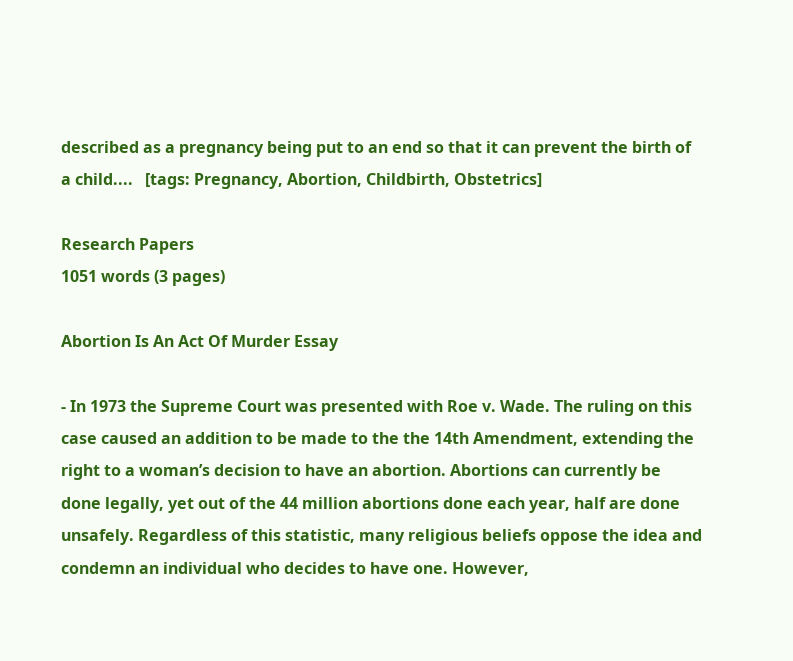described as a pregnancy being put to an end so that it can prevent the birth of a child....   [tags: Pregnancy, Abortion, Childbirth, Obstetrics]

Research Papers
1051 words (3 pages)

Abortion Is An Act Of Murder Essay

- In 1973 the Supreme Court was presented with Roe v. Wade. The ruling on this case caused an addition to be made to the the 14th Amendment, extending the right to a woman’s decision to have an abortion. Abortions can currently be done legally, yet out of the 44 million abortions done each year, half are done unsafely. Regardless of this statistic, many religious beliefs oppose the idea and condemn an individual who decides to have one. However,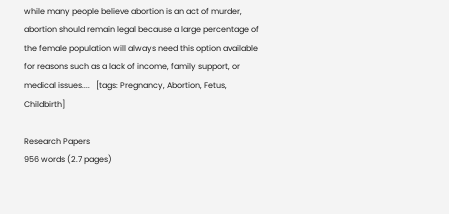while many people believe abortion is an act of murder, abortion should remain legal because a large percentage of the female population will always need this option available for reasons such as a lack of income, family support, or medical issues....   [tags: Pregnancy, Abortion, Fetus, Childbirth]

Research Papers
956 words (2.7 pages)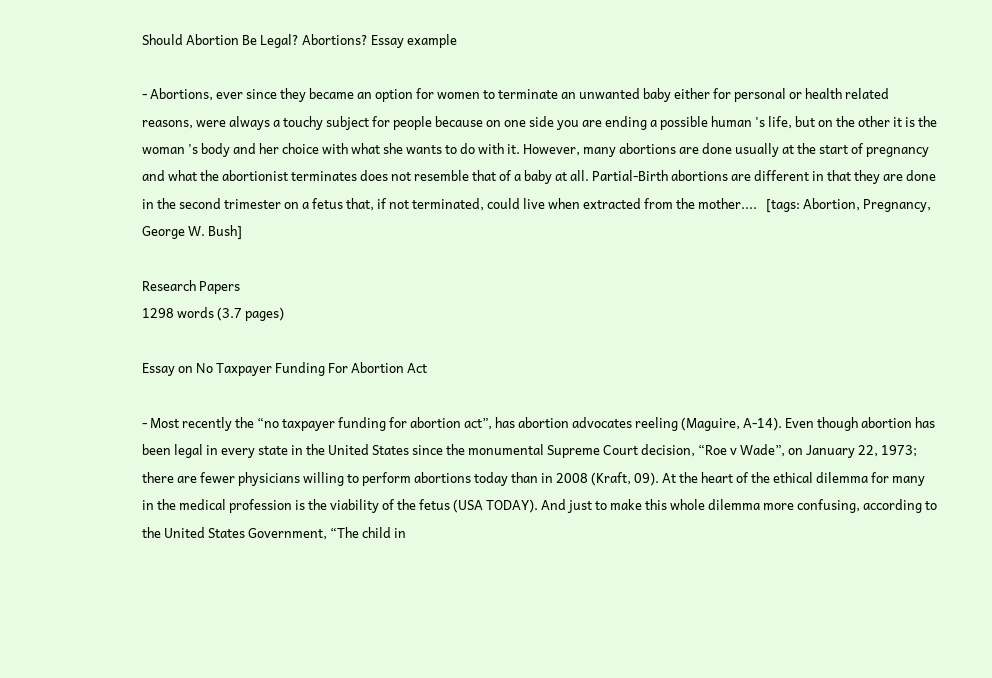Should Abortion Be Legal? Abortions? Essay example

- Abortions, ever since they became an option for women to terminate an unwanted baby either for personal or health related reasons, were always a touchy subject for people because on one side you are ending a possible human 's life, but on the other it is the woman 's body and her choice with what she wants to do with it. However, many abortions are done usually at the start of pregnancy and what the abortionist terminates does not resemble that of a baby at all. Partial-Birth abortions are different in that they are done in the second trimester on a fetus that, if not terminated, could live when extracted from the mother....   [tags: Abortion, Pregnancy, George W. Bush]

Research Papers
1298 words (3.7 pages)

Essay on No Taxpayer Funding For Abortion Act

- Most recently the “no taxpayer funding for abortion act”, has abortion advocates reeling (Maguire, A-14). Even though abortion has been legal in every state in the United States since the monumental Supreme Court decision, “Roe v Wade”, on January 22, 1973; there are fewer physicians willing to perform abortions today than in 2008 (Kraft, 09). At the heart of the ethical dilemma for many in the medical profession is the viability of the fetus (USA TODAY). And just to make this whole dilemma more confusing, according to the United States Government, “The child in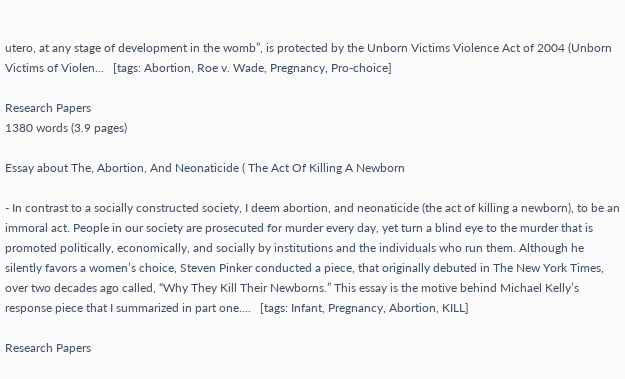utero, at any stage of development in the womb”, is protected by the Unborn Victims Violence Act of 2004 (Unborn Victims of Violen...   [tags: Abortion, Roe v. Wade, Pregnancy, Pro-choice]

Research Papers
1380 words (3.9 pages)

Essay about The, Abortion, And Neonaticide ( The Act Of Killing A Newborn

- In contrast to a socially constructed society, I deem abortion, and neonaticide (the act of killing a newborn), to be an immoral act. People in our society are prosecuted for murder every day, yet turn a blind eye to the murder that is promoted politically, economically, and socially by institutions and the individuals who run them. Although he silently favors a women’s choice, Steven Pinker conducted a piece, that originally debuted in The New York Times, over two decades ago called, “Why They Kill Their Newborns.” This essay is the motive behind Michael Kelly’s response piece that I summarized in part one....   [tags: Infant, Pregnancy, Abortion, KILL]

Research Papers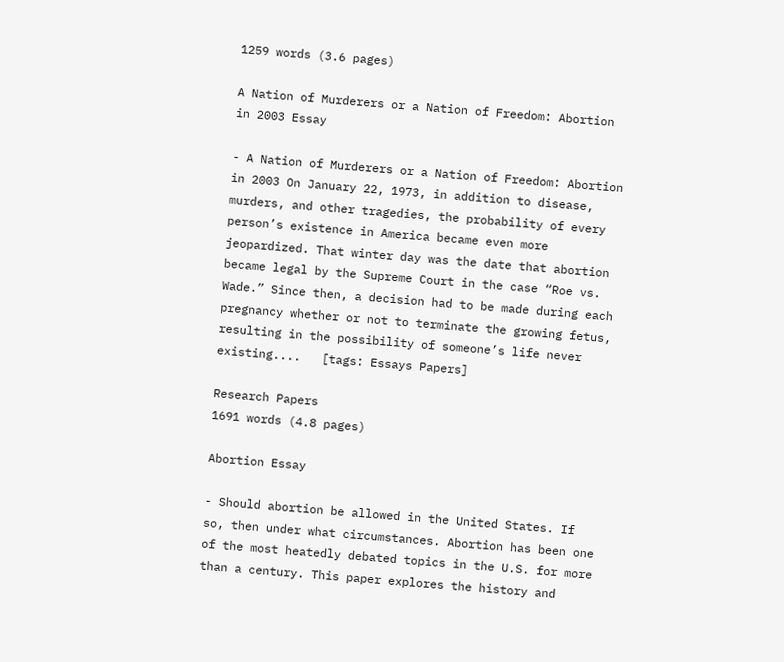1259 words (3.6 pages)

A Nation of Murderers or a Nation of Freedom: Abortion in 2003 Essay

- A Nation of Murderers or a Nation of Freedom: Abortion in 2003 On January 22, 1973, in addition to disease, murders, and other tragedies, the probability of every person’s existence in America became even more jeopardized. That winter day was the date that abortion became legal by the Supreme Court in the case “Roe vs. Wade.” Since then, a decision had to be made during each pregnancy whether or not to terminate the growing fetus, resulting in the possibility of someone’s life never existing....   [tags: Essays Papers]

Research Papers
1691 words (4.8 pages)

Abortion Essay

- Should abortion be allowed in the United States. If so, then under what circumstances. Abortion has been one of the most heatedly debated topics in the U.S. for more than a century. This paper explores the history and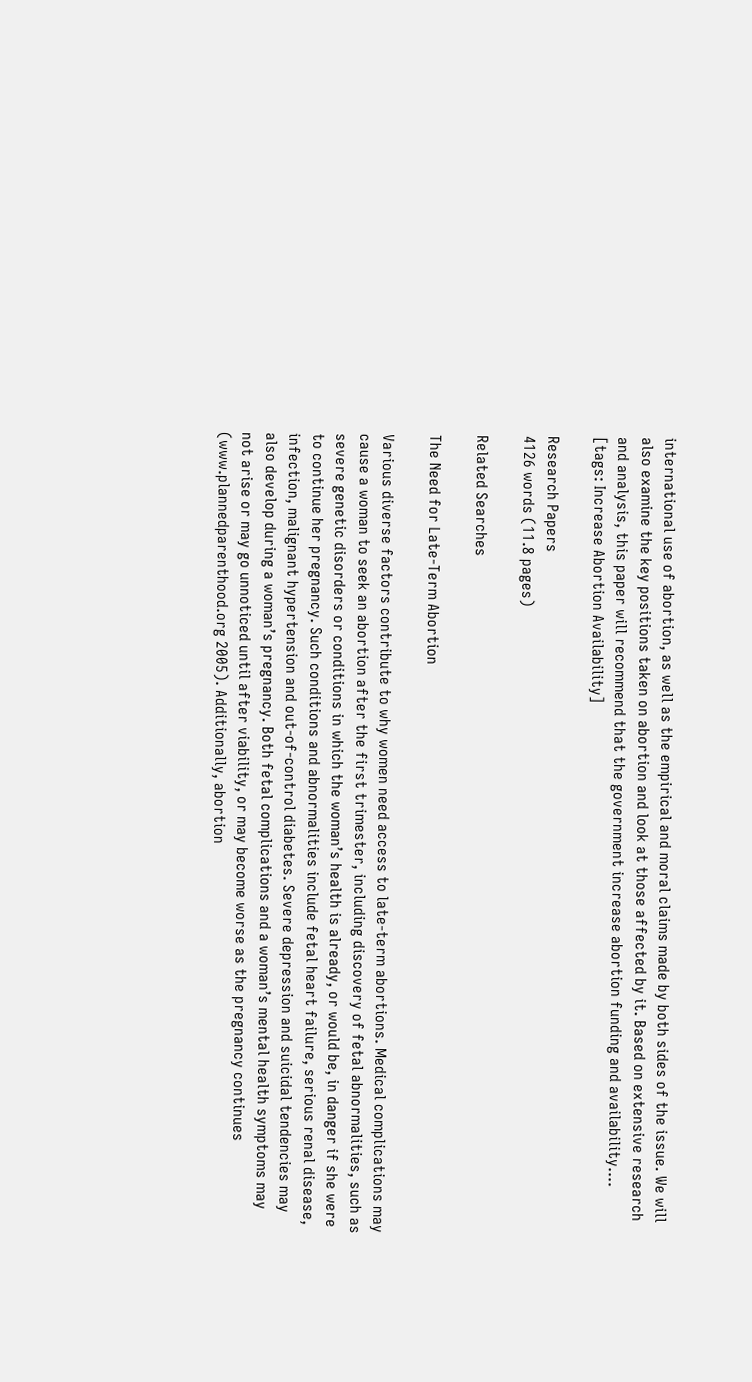international use of abortion, as well as the empirical and moral claims made by both sides of the issue. We will also examine the key positions taken on abortion and look at those affected by it. Based on extensive research and analysis, this paper will recommend that the government increase abortion funding and availability....   [tags: Increase Abortion Availability]

Research Papers
4126 words (11.8 pages)

Related Searches

The Need for Late-Term Abortion

Various diverse factors contribute to why women need access to late-term abortions. Medical complications may cause a woman to seek an abortion after the first trimester, including discovery of fetal abnormalities, such as severe genetic disorders or conditions in which the woman’s health is already, or would be, in danger if she were to continue her pregnancy. Such conditions and abnormalities include fetal heart failure, serious renal disease, infection, malignant hypertension and out-of-control diabetes. Severe depression and suicidal tendencies may also develop during a woman’s pregnancy. Both fetal complications and a woman’s mental health symptoms may not arise or may go unnoticed until after viability, or may become worse as the pregnancy continues (www.plannedparenthood.org 2005). Additionally, abortion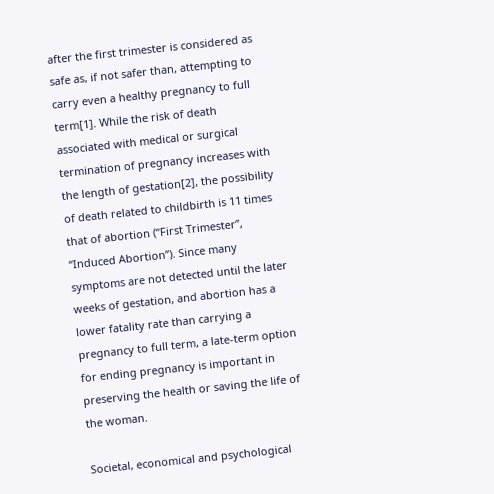after the first trimester is considered as safe as, if not safer than, attempting to carry even a healthy pregnancy to full term[1]. While the risk of death associated with medical or surgical termination of pregnancy increases with the length of gestation[2], the possibility of death related to childbirth is 11 times that of abortion (“First Trimester”, “Induced Abortion”). Since many symptoms are not detected until the later weeks of gestation, and abortion has a lower fatality rate than carrying a pregnancy to full term, a late-term option for ending pregnancy is important in preserving the health or saving the life of the woman.

Societal, economical and psychological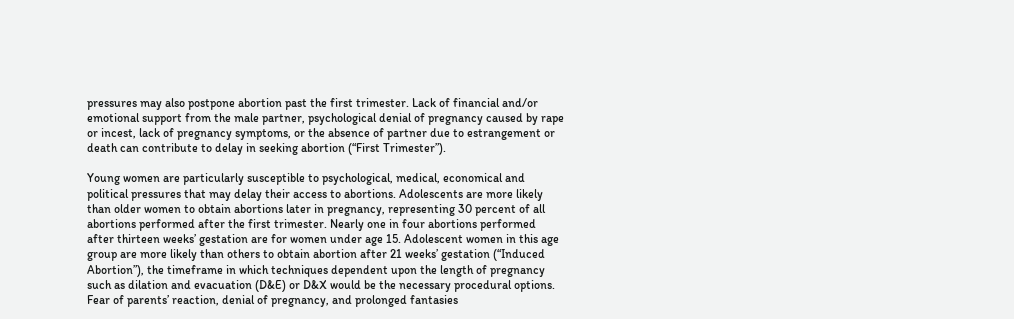pressures may also postpone abortion past the first trimester. Lack of financial and/or emotional support from the male partner, psychological denial of pregnancy caused by rape or incest, lack of pregnancy symptoms, or the absence of partner due to estrangement or death can contribute to delay in seeking abortion (“First Trimester”).

Young women are particularly susceptible to psychological, medical, economical and political pressures that may delay their access to abortions. Adolescents are more likely than older women to obtain abortions later in pregnancy, representing 30 percent of all abortions performed after the first trimester. Nearly one in four abortions performed after thirteen weeks’ gestation are for women under age 15. Adolescent women in this age group are more likely than others to obtain abortion after 21 weeks’ gestation (“Induced Abortion”), the timeframe in which techniques dependent upon the length of pregnancy such as dilation and evacuation (D&E) or D&X would be the necessary procedural options. Fear of parents’ reaction, denial of pregnancy, and prolonged fantasies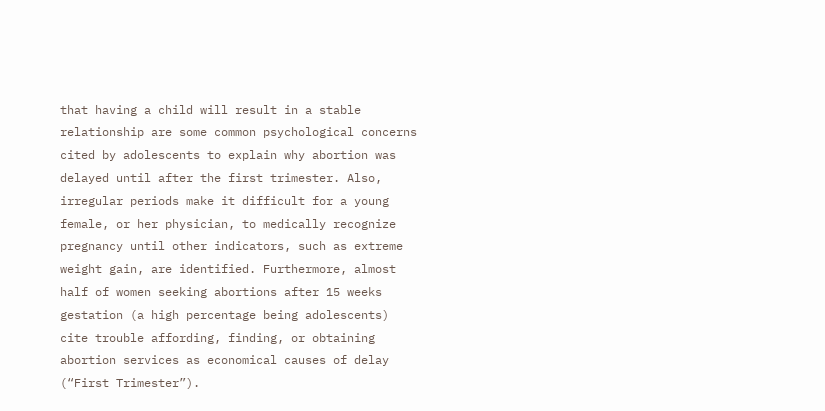that having a child will result in a stable relationship are some common psychological concerns cited by adolescents to explain why abortion was delayed until after the first trimester. Also, irregular periods make it difficult for a young female, or her physician, to medically recognize pregnancy until other indicators, such as extreme weight gain, are identified. Furthermore, almost half of women seeking abortions after 15 weeks gestation (a high percentage being adolescents) cite trouble affording, finding, or obtaining abortion services as economical causes of delay (“First Trimester”).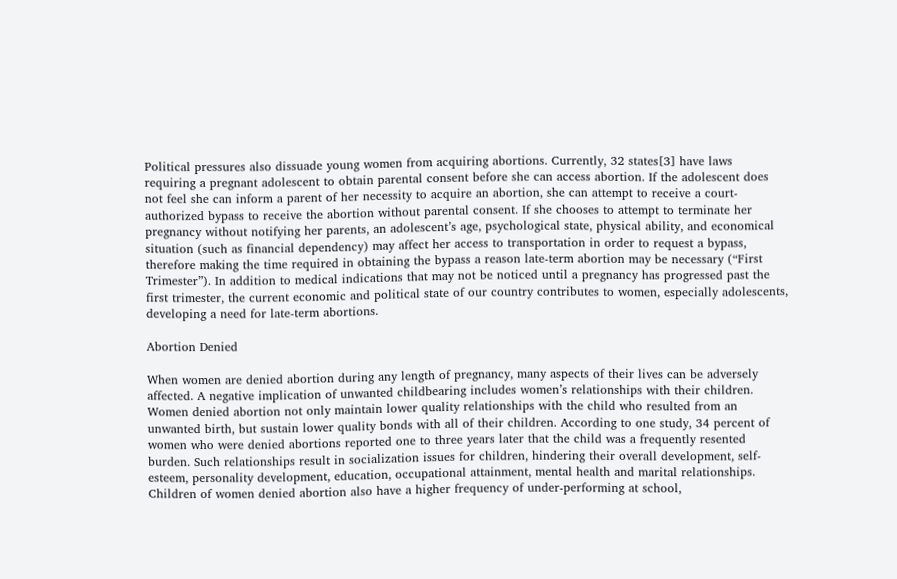Political pressures also dissuade young women from acquiring abortions. Currently, 32 states[3] have laws requiring a pregnant adolescent to obtain parental consent before she can access abortion. If the adolescent does not feel she can inform a parent of her necessity to acquire an abortion, she can attempt to receive a court-authorized bypass to receive the abortion without parental consent. If she chooses to attempt to terminate her pregnancy without notifying her parents, an adolescent’s age, psychological state, physical ability, and economical situation (such as financial dependency) may affect her access to transportation in order to request a bypass, therefore making the time required in obtaining the bypass a reason late-term abortion may be necessary (“First Trimester”). In addition to medical indications that may not be noticed until a pregnancy has progressed past the first trimester, the current economic and political state of our country contributes to women, especially adolescents, developing a need for late-term abortions.

Abortion Denied

When women are denied abortion during any length of pregnancy, many aspects of their lives can be adversely affected. A negative implication of unwanted childbearing includes women’s relationships with their children. Women denied abortion not only maintain lower quality relationships with the child who resulted from an unwanted birth, but sustain lower quality bonds with all of their children. According to one study, 34 percent of women who were denied abortions reported one to three years later that the child was a frequently resented burden. Such relationships result in socialization issues for children, hindering their overall development, self-esteem, personality development, education, occupational attainment, mental health and marital relationships. Children of women denied abortion also have a higher frequency of under-performing at school,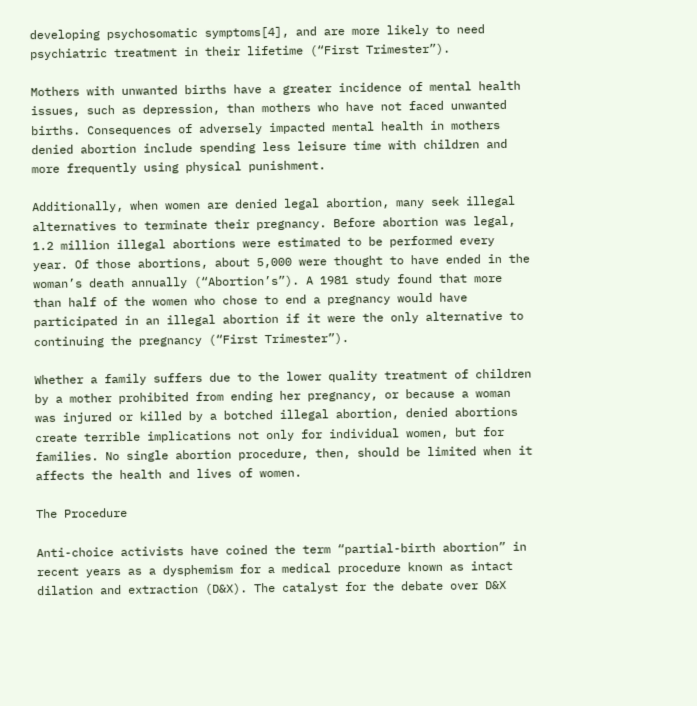developing psychosomatic symptoms[4], and are more likely to need psychiatric treatment in their lifetime (“First Trimester”).

Mothers with unwanted births have a greater incidence of mental health issues, such as depression, than mothers who have not faced unwanted births. Consequences of adversely impacted mental health in mothers denied abortion include spending less leisure time with children and more frequently using physical punishment.

Additionally, when women are denied legal abortion, many seek illegal alternatives to terminate their pregnancy. Before abortion was legal, 1.2 million illegal abortions were estimated to be performed every year. Of those abortions, about 5,000 were thought to have ended in the woman’s death annually (“Abortion’s”). A 1981 study found that more than half of the women who chose to end a pregnancy would have participated in an illegal abortion if it were the only alternative to continuing the pregnancy (“First Trimester”).

Whether a family suffers due to the lower quality treatment of children by a mother prohibited from ending her pregnancy, or because a woman was injured or killed by a botched illegal abortion, denied abortions create terrible implications not only for individual women, but for families. No single abortion procedure, then, should be limited when it affects the health and lives of women.

The Procedure

Anti-choice activists have coined the term “partial-birth abortion” in recent years as a dysphemism for a medical procedure known as intact dilation and extraction (D&X). The catalyst for the debate over D&X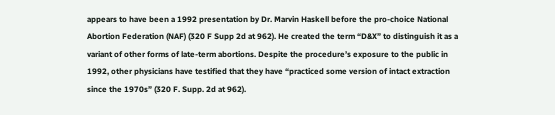appears to have been a 1992 presentation by Dr. Marvin Haskell before the pro-choice National Abortion Federation (NAF) (320 F Supp 2d at 962). He created the term “D&X” to distinguish it as a variant of other forms of late-term abortions. Despite the procedure’s exposure to the public in 1992, other physicians have testified that they have “practiced some version of intact extraction since the 1970s” (320 F. Supp. 2d at 962).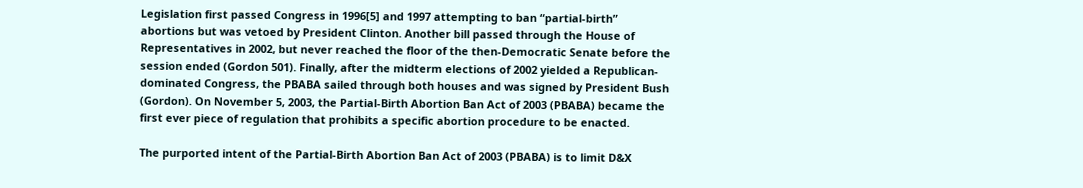Legislation first passed Congress in 1996[5] and 1997 attempting to ban “partial-birth” abortions but was vetoed by President Clinton. Another bill passed through the House of Representatives in 2002, but never reached the floor of the then-Democratic Senate before the session ended (Gordon 501). Finally, after the midterm elections of 2002 yielded a Republican-dominated Congress, the PBABA sailed through both houses and was signed by President Bush (Gordon). On November 5, 2003, the Partial-Birth Abortion Ban Act of 2003 (PBABA) became the first ever piece of regulation that prohibits a specific abortion procedure to be enacted.

The purported intent of the Partial-Birth Abortion Ban Act of 2003 (PBABA) is to limit D&X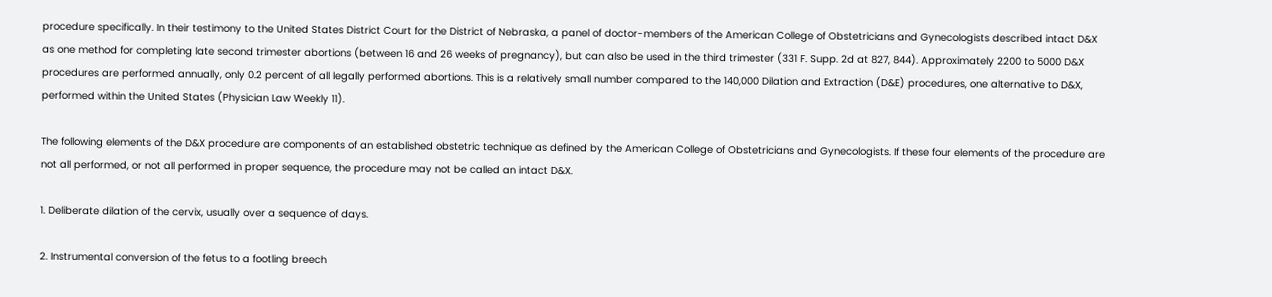procedure specifically. In their testimony to the United States District Court for the District of Nebraska, a panel of doctor-members of the American College of Obstetricians and Gynecologists described intact D&X as one method for completing late second trimester abortions (between 16 and 26 weeks of pregnancy), but can also be used in the third trimester (331 F. Supp. 2d at 827, 844). Approximately 2200 to 5000 D&X procedures are performed annually, only 0.2 percent of all legally performed abortions. This is a relatively small number compared to the 140,000 Dilation and Extraction (D&E) procedures, one alternative to D&X, performed within the United States (Physician Law Weekly 11).

The following elements of the D&X procedure are components of an established obstetric technique as defined by the American College of Obstetricians and Gynecologists. If these four elements of the procedure are not all performed, or not all performed in proper sequence, the procedure may not be called an intact D&X.

1. Deliberate dilation of the cervix, usually over a sequence of days.

2. Instrumental conversion of the fetus to a footling breech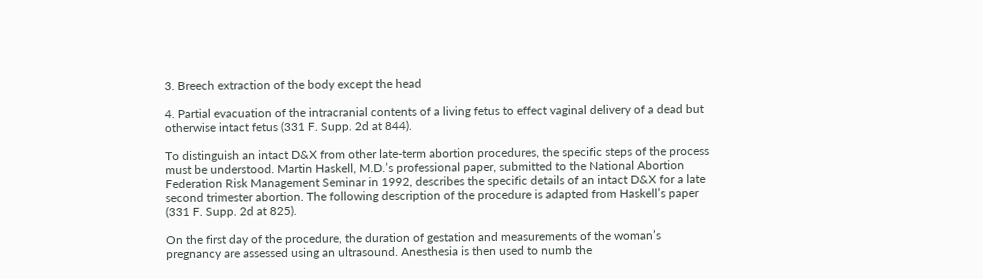3. Breech extraction of the body except the head

4. Partial evacuation of the intracranial contents of a living fetus to effect vaginal delivery of a dead but otherwise intact fetus (331 F. Supp. 2d at 844).

To distinguish an intact D&X from other late-term abortion procedures, the specific steps of the process must be understood. Martin Haskell, M.D.’s professional paper, submitted to the National Abortion Federation Risk Management Seminar in 1992, describes the specific details of an intact D&X for a late second trimester abortion. The following description of the procedure is adapted from Haskell’s paper (331 F. Supp. 2d at 825).

On the first day of the procedure, the duration of gestation and measurements of the woman’s pregnancy are assessed using an ultrasound. Anesthesia is then used to numb the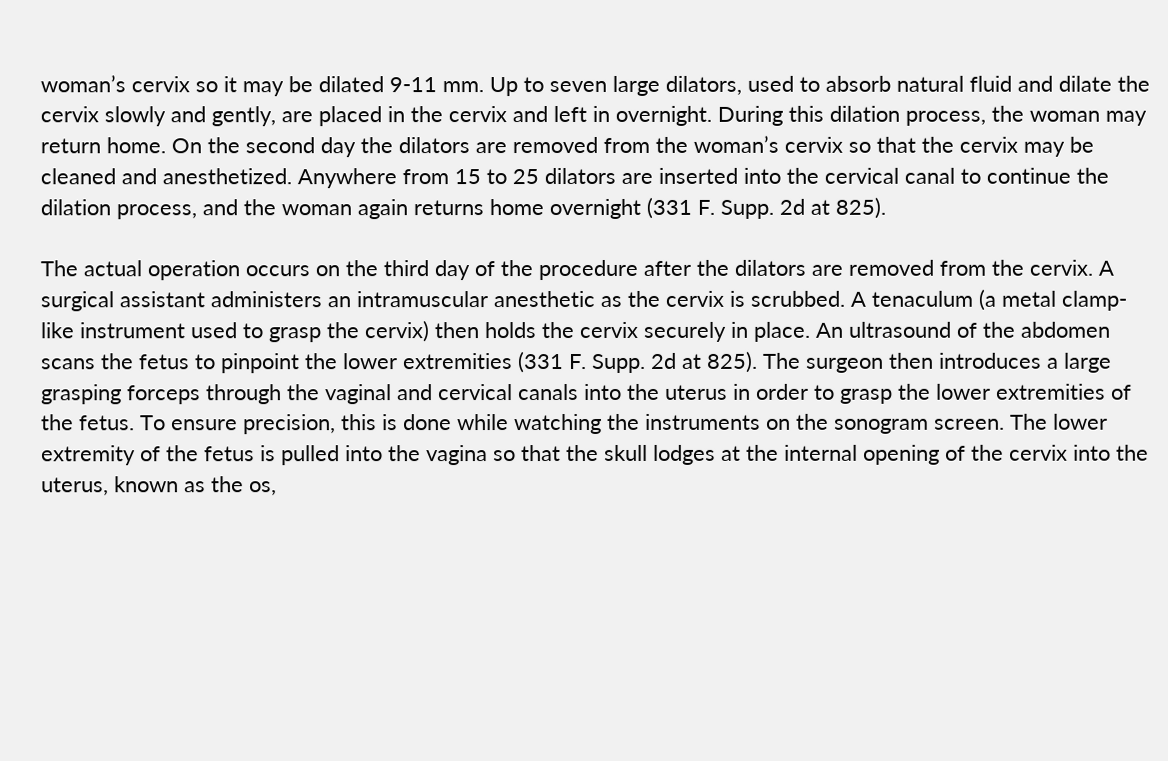woman’s cervix so it may be dilated 9-11 mm. Up to seven large dilators, used to absorb natural fluid and dilate the cervix slowly and gently, are placed in the cervix and left in overnight. During this dilation process, the woman may return home. On the second day the dilators are removed from the woman’s cervix so that the cervix may be cleaned and anesthetized. Anywhere from 15 to 25 dilators are inserted into the cervical canal to continue the dilation process, and the woman again returns home overnight (331 F. Supp. 2d at 825).

The actual operation occurs on the third day of the procedure after the dilators are removed from the cervix. A surgical assistant administers an intramuscular anesthetic as the cervix is scrubbed. A tenaculum (a metal clamp-like instrument used to grasp the cervix) then holds the cervix securely in place. An ultrasound of the abdomen scans the fetus to pinpoint the lower extremities (331 F. Supp. 2d at 825). The surgeon then introduces a large grasping forceps through the vaginal and cervical canals into the uterus in order to grasp the lower extremities of the fetus. To ensure precision, this is done while watching the instruments on the sonogram screen. The lower extremity of the fetus is pulled into the vagina so that the skull lodges at the internal opening of the cervix into the uterus, known as the os,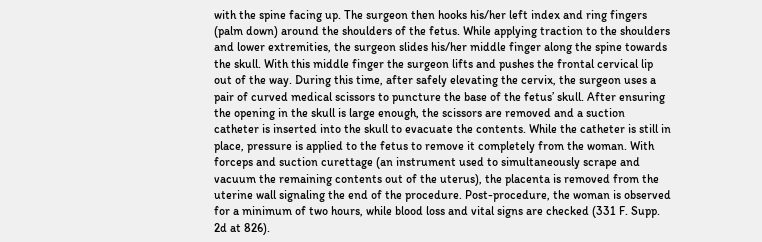with the spine facing up. The surgeon then hooks his/her left index and ring fingers (palm down) around the shoulders of the fetus. While applying traction to the shoulders and lower extremities, the surgeon slides his/her middle finger along the spine towards the skull. With this middle finger the surgeon lifts and pushes the frontal cervical lip out of the way. During this time, after safely elevating the cervix, the surgeon uses a pair of curved medical scissors to puncture the base of the fetus’ skull. After ensuring the opening in the skull is large enough, the scissors are removed and a suction catheter is inserted into the skull to evacuate the contents. While the catheter is still in place, pressure is applied to the fetus to remove it completely from the woman. With forceps and suction curettage (an instrument used to simultaneously scrape and vacuum the remaining contents out of the uterus), the placenta is removed from the uterine wall signaling the end of the procedure. Post-procedure, the woman is observed for a minimum of two hours, while blood loss and vital signs are checked (331 F. Supp. 2d at 826).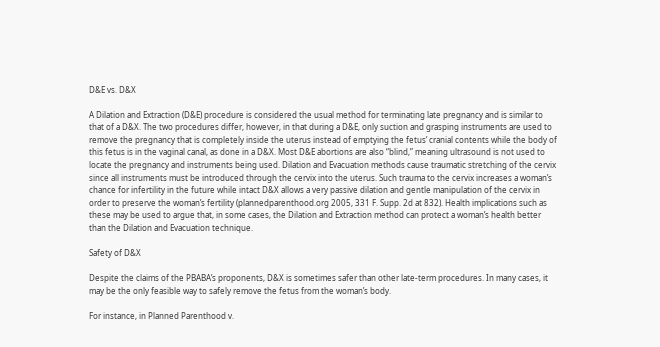D&E vs. D&X

A Dilation and Extraction (D&E) procedure is considered the usual method for terminating late pregnancy and is similar to that of a D&X. The two procedures differ, however, in that during a D&E, only suction and grasping instruments are used to remove the pregnancy that is completely inside the uterus instead of emptying the fetus’ cranial contents while the body of this fetus is in the vaginal canal, as done in a D&X. Most D&E abortions are also “blind,” meaning ultrasound is not used to locate the pregnancy and instruments being used. Dilation and Evacuation methods cause traumatic stretching of the cervix since all instruments must be introduced through the cervix into the uterus. Such trauma to the cervix increases a woman’s chance for infertility in the future while intact D&X allows a very passive dilation and gentle manipulation of the cervix in order to preserve the woman’s fertility (plannedparenthood.org 2005, 331 F. Supp. 2d at 832). Health implications such as these may be used to argue that, in some cases, the Dilation and Extraction method can protect a woman’s health better than the Dilation and Evacuation technique.

Safety of D&X

Despite the claims of the PBABA’s proponents, D&X is sometimes safer than other late-term procedures. In many cases, it may be the only feasible way to safely remove the fetus from the woman’s body.

For instance, in Planned Parenthood v.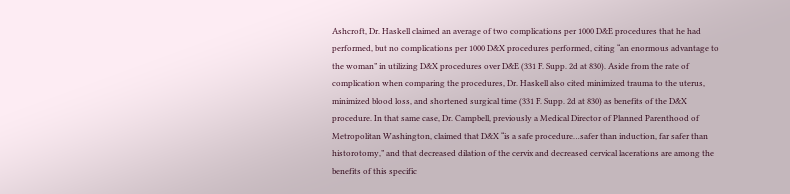Ashcroft, Dr. Haskell claimed an average of two complications per 1000 D&E procedures that he had performed, but no complications per 1000 D&X procedures performed, citing “an enormous advantage to the woman” in utilizing D&X procedures over D&E (331 F. Supp. 2d at 830). Aside from the rate of complication when comparing the procedures, Dr. Haskell also cited minimized trauma to the uterus, minimized blood loss, and shortened surgical time (331 F. Supp. 2d at 830) as benefits of the D&X procedure. In that same case, Dr. Campbell, previously a Medical Director of Planned Parenthood of Metropolitan Washington, claimed that D&X “is a safe procedure…safer than induction, far safer than historotomy,” and that decreased dilation of the cervix and decreased cervical lacerations are among the benefits of this specific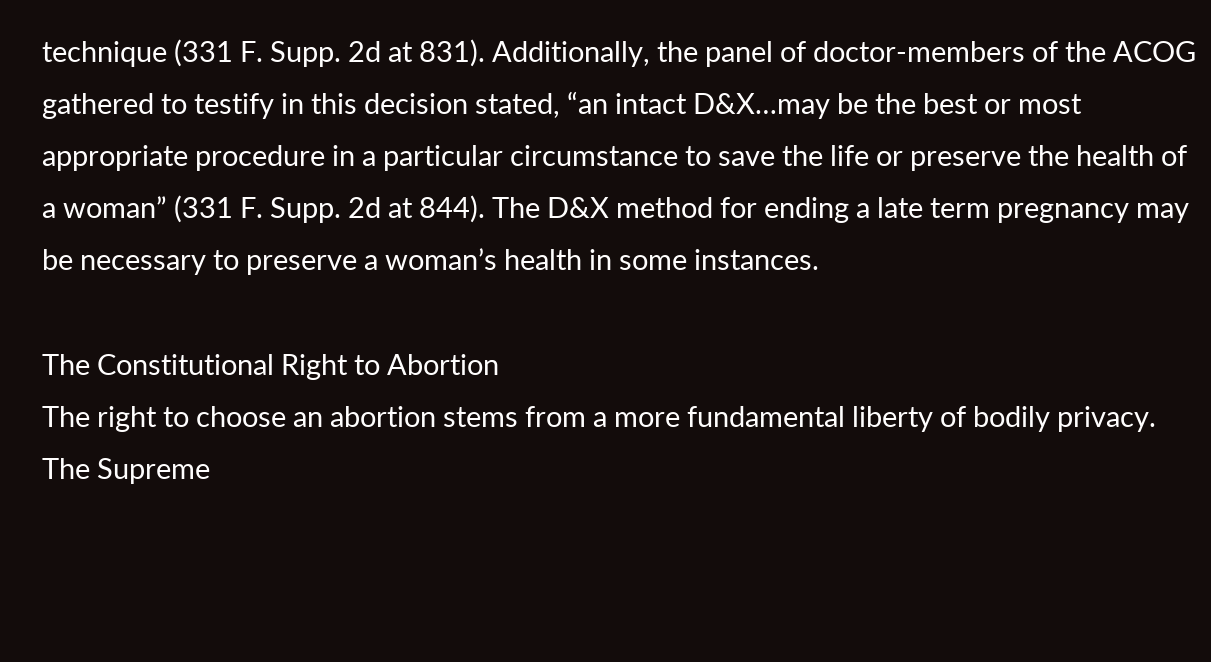technique (331 F. Supp. 2d at 831). Additionally, the panel of doctor-members of the ACOG gathered to testify in this decision stated, “an intact D&X…may be the best or most appropriate procedure in a particular circumstance to save the life or preserve the health of a woman” (331 F. Supp. 2d at 844). The D&X method for ending a late term pregnancy may be necessary to preserve a woman’s health in some instances.

The Constitutional Right to Abortion
The right to choose an abortion stems from a more fundamental liberty of bodily privacy. The Supreme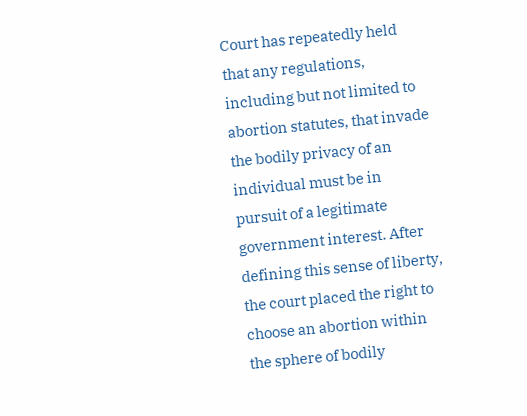Court has repeatedly held that any regulations, including but not limited to abortion statutes, that invade the bodily privacy of an individual must be in pursuit of a legitimate government interest. After defining this sense of liberty, the court placed the right to choose an abortion within the sphere of bodily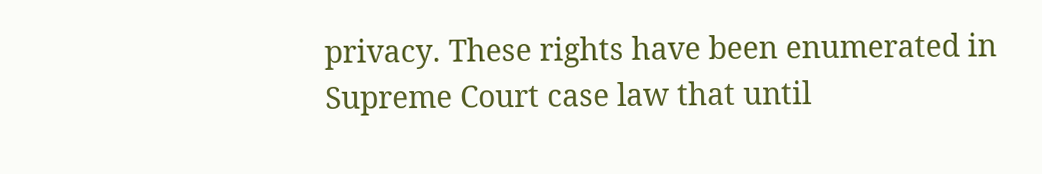privacy. These rights have been enumerated in Supreme Court case law that until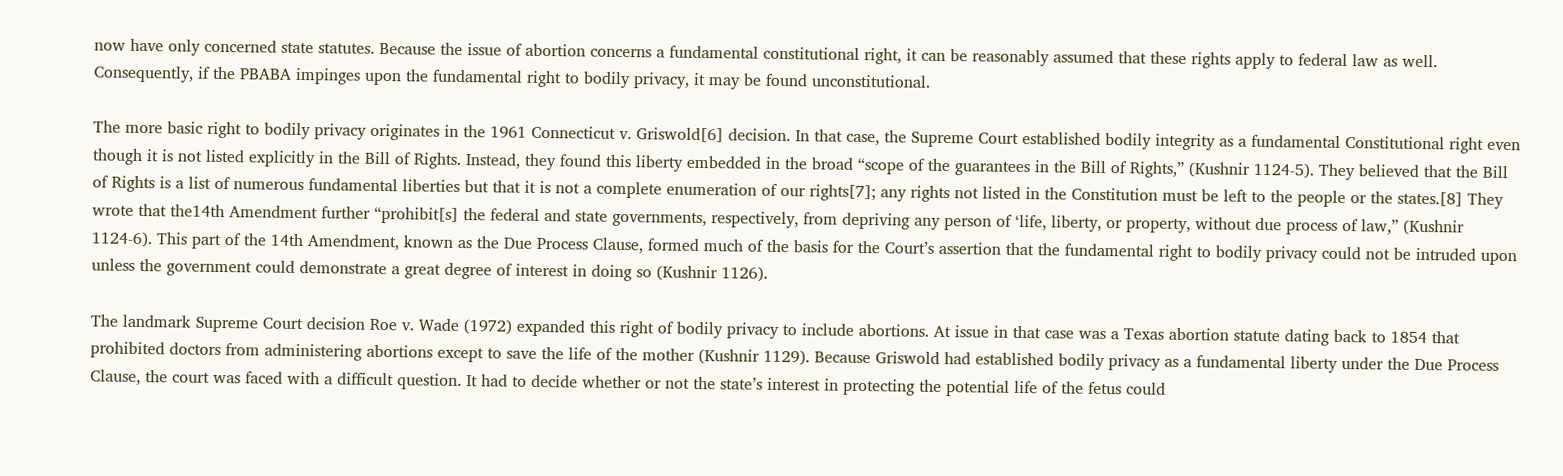now have only concerned state statutes. Because the issue of abortion concerns a fundamental constitutional right, it can be reasonably assumed that these rights apply to federal law as well. Consequently, if the PBABA impinges upon the fundamental right to bodily privacy, it may be found unconstitutional.

The more basic right to bodily privacy originates in the 1961 Connecticut v. Griswold[6] decision. In that case, the Supreme Court established bodily integrity as a fundamental Constitutional right even though it is not listed explicitly in the Bill of Rights. Instead, they found this liberty embedded in the broad “scope of the guarantees in the Bill of Rights,” (Kushnir 1124-5). They believed that the Bill of Rights is a list of numerous fundamental liberties but that it is not a complete enumeration of our rights[7]; any rights not listed in the Constitution must be left to the people or the states.[8] They wrote that the14th Amendment further “prohibit[s] the federal and state governments, respectively, from depriving any person of ‘life, liberty, or property, without due process of law,” (Kushnir 1124-6). This part of the 14th Amendment, known as the Due Process Clause, formed much of the basis for the Court’s assertion that the fundamental right to bodily privacy could not be intruded upon unless the government could demonstrate a great degree of interest in doing so (Kushnir 1126).

The landmark Supreme Court decision Roe v. Wade (1972) expanded this right of bodily privacy to include abortions. At issue in that case was a Texas abortion statute dating back to 1854 that prohibited doctors from administering abortions except to save the life of the mother (Kushnir 1129). Because Griswold had established bodily privacy as a fundamental liberty under the Due Process Clause, the court was faced with a difficult question. It had to decide whether or not the state’s interest in protecting the potential life of the fetus could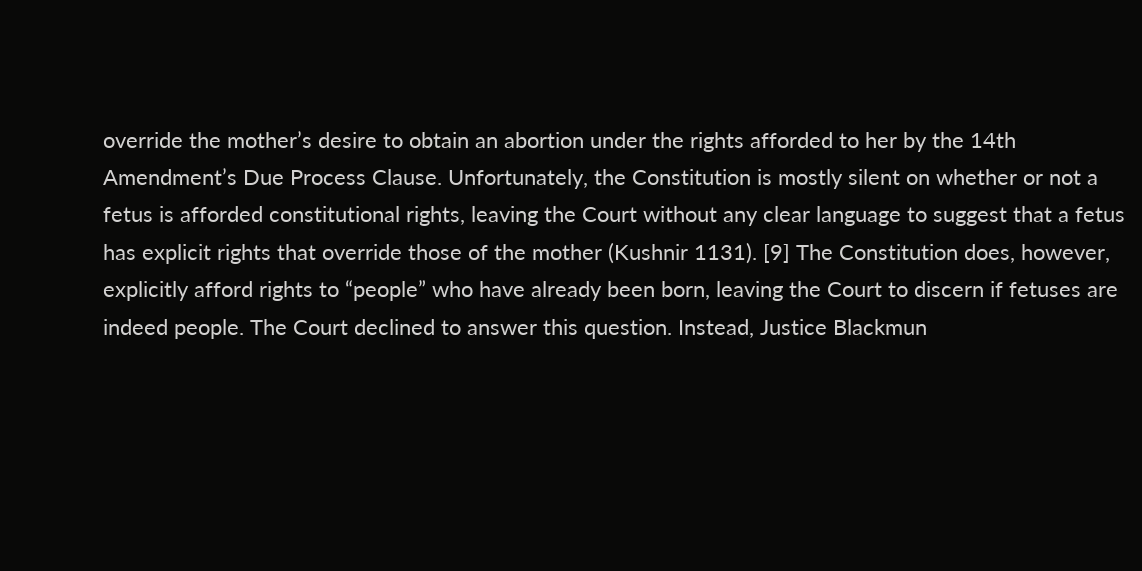override the mother’s desire to obtain an abortion under the rights afforded to her by the 14th Amendment’s Due Process Clause. Unfortunately, the Constitution is mostly silent on whether or not a fetus is afforded constitutional rights, leaving the Court without any clear language to suggest that a fetus has explicit rights that override those of the mother (Kushnir 1131). [9] The Constitution does, however, explicitly afford rights to “people” who have already been born, leaving the Court to discern if fetuses are indeed people. The Court declined to answer this question. Instead, Justice Blackmun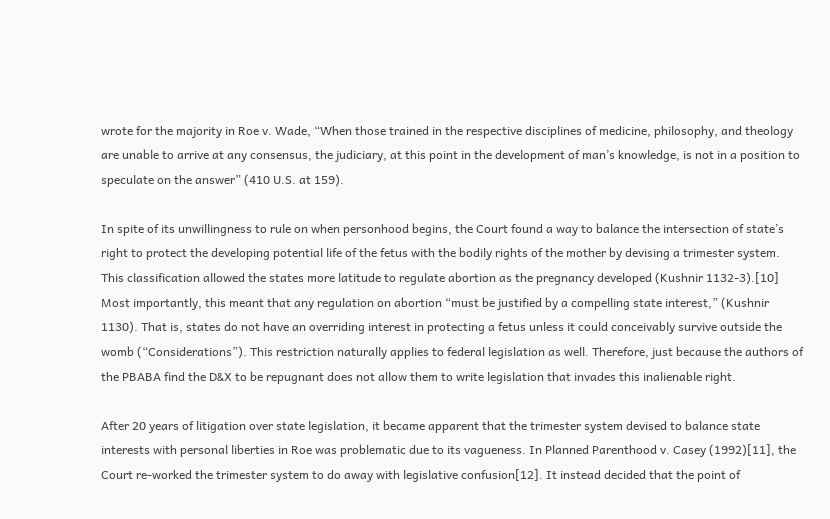wrote for the majority in Roe v. Wade, “When those trained in the respective disciplines of medicine, philosophy, and theology are unable to arrive at any consensus, the judiciary, at this point in the development of man’s knowledge, is not in a position to speculate on the answer” (410 U.S. at 159).

In spite of its unwillingness to rule on when personhood begins, the Court found a way to balance the intersection of state’s right to protect the developing potential life of the fetus with the bodily rights of the mother by devising a trimester system. This classification allowed the states more latitude to regulate abortion as the pregnancy developed (Kushnir 1132-3).[10] Most importantly, this meant that any regulation on abortion “must be justified by a compelling state interest,” (Kushnir 1130). That is, states do not have an overriding interest in protecting a fetus unless it could conceivably survive outside the womb (“Considerations”). This restriction naturally applies to federal legislation as well. Therefore, just because the authors of the PBABA find the D&X to be repugnant does not allow them to write legislation that invades this inalienable right.

After 20 years of litigation over state legislation, it became apparent that the trimester system devised to balance state interests with personal liberties in Roe was problematic due to its vagueness. In Planned Parenthood v. Casey (1992)[11], the Court re-worked the trimester system to do away with legislative confusion[12]. It instead decided that the point of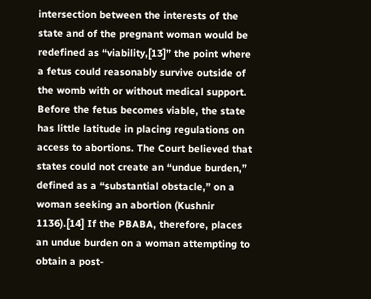intersection between the interests of the state and of the pregnant woman would be redefined as “viability,[13]” the point where a fetus could reasonably survive outside of the womb with or without medical support. Before the fetus becomes viable, the state has little latitude in placing regulations on access to abortions. The Court believed that states could not create an “undue burden,” defined as a “substantial obstacle,” on a woman seeking an abortion (Kushnir 1136).[14] If the PBABA, therefore, places an undue burden on a woman attempting to obtain a post-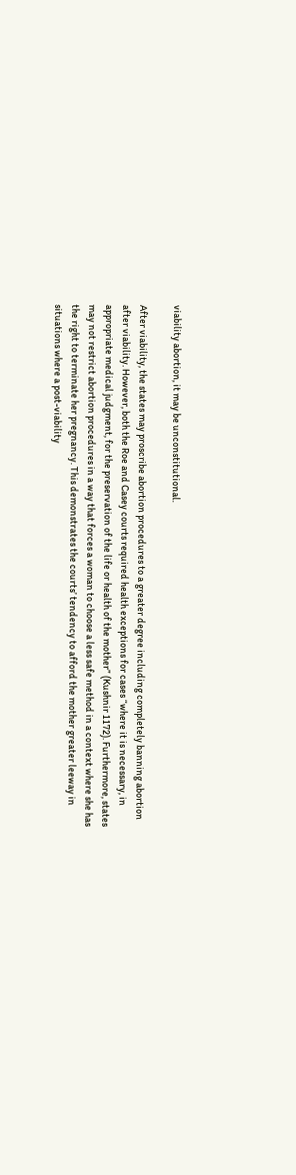viability abortion, it may be unconstitutional.

After viability, the states may proscribe abortion procedures to a greater degree including completely banning abortion after viability. However, both the Roe and Casey courts required health exceptions for cases “where it is necessary, in appropriate medical judgment, for the preservation of the life or health of the mother” (Kushnir 1172). Furthermore, states may not restrict abortion procedures in a way that forces a woman to choose a less safe method in a context where she has the right to terminate her pregnancy. This demonstrates the courts’ tendency to afford the mother greater leeway in situations where a post-viability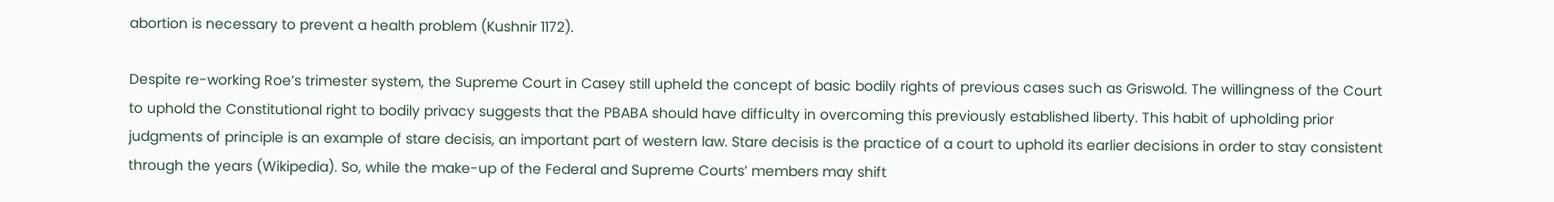abortion is necessary to prevent a health problem (Kushnir 1172).

Despite re-working Roe’s trimester system, the Supreme Court in Casey still upheld the concept of basic bodily rights of previous cases such as Griswold. The willingness of the Court to uphold the Constitutional right to bodily privacy suggests that the PBABA should have difficulty in overcoming this previously established liberty. This habit of upholding prior judgments of principle is an example of stare decisis, an important part of western law. Stare decisis is the practice of a court to uphold its earlier decisions in order to stay consistent through the years (Wikipedia). So, while the make-up of the Federal and Supreme Courts’ members may shift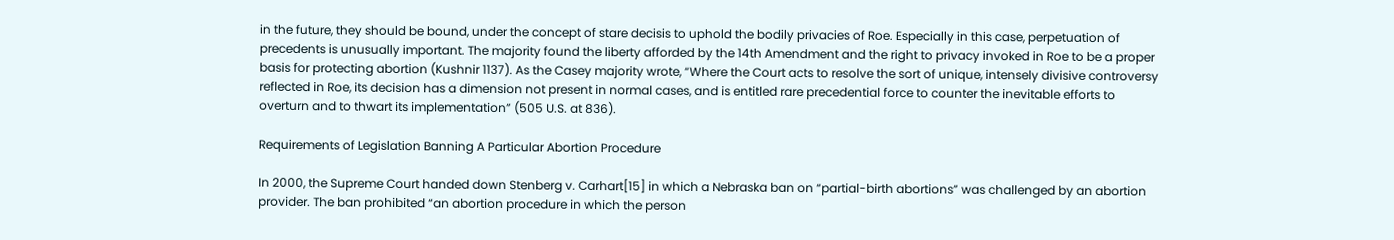in the future, they should be bound, under the concept of stare decisis to uphold the bodily privacies of Roe. Especially in this case, perpetuation of precedents is unusually important. The majority found the liberty afforded by the 14th Amendment and the right to privacy invoked in Roe to be a proper basis for protecting abortion (Kushnir 1137). As the Casey majority wrote, “Where the Court acts to resolve the sort of unique, intensely divisive controversy reflected in Roe, its decision has a dimension not present in normal cases, and is entitled rare precedential force to counter the inevitable efforts to overturn and to thwart its implementation” (505 U.S. at 836).

Requirements of Legislation Banning A Particular Abortion Procedure

In 2000, the Supreme Court handed down Stenberg v. Carhart[15] in which a Nebraska ban on “partial-birth abortions” was challenged by an abortion provider. The ban prohibited “an abortion procedure in which the person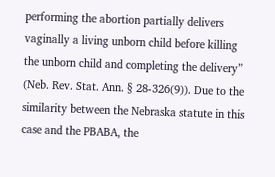performing the abortion partially delivers vaginally a living unborn child before killing the unborn child and completing the delivery” (Neb. Rev. Stat. Ann. § 28-326(9)). Due to the similarity between the Nebraska statute in this case and the PBABA, the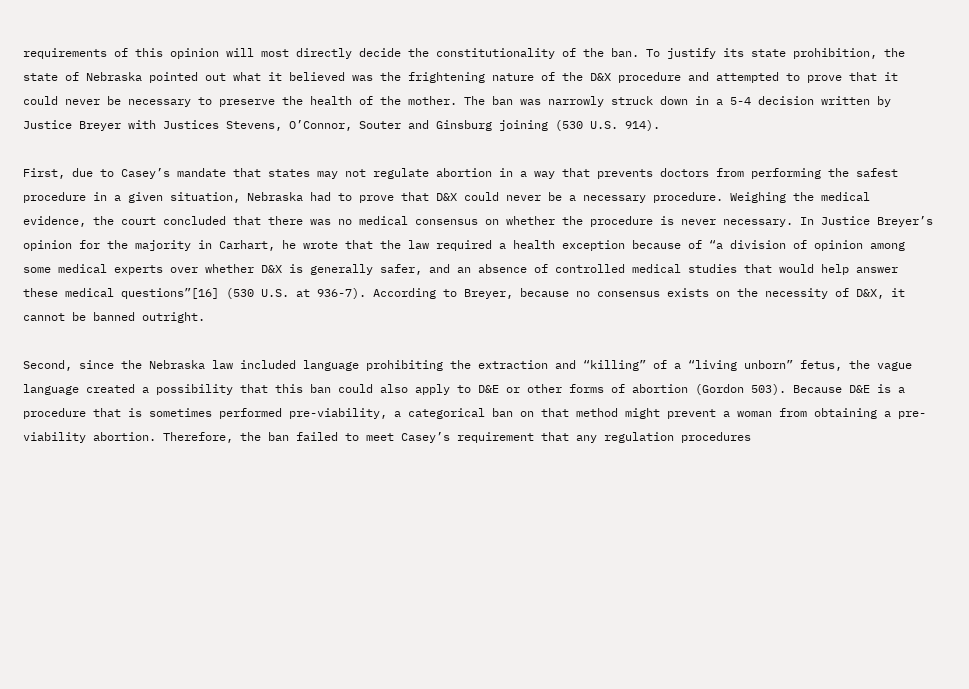requirements of this opinion will most directly decide the constitutionality of the ban. To justify its state prohibition, the state of Nebraska pointed out what it believed was the frightening nature of the D&X procedure and attempted to prove that it could never be necessary to preserve the health of the mother. The ban was narrowly struck down in a 5-4 decision written by Justice Breyer with Justices Stevens, O’Connor, Souter and Ginsburg joining (530 U.S. 914).

First, due to Casey’s mandate that states may not regulate abortion in a way that prevents doctors from performing the safest procedure in a given situation, Nebraska had to prove that D&X could never be a necessary procedure. Weighing the medical evidence, the court concluded that there was no medical consensus on whether the procedure is never necessary. In Justice Breyer’s opinion for the majority in Carhart, he wrote that the law required a health exception because of “a division of opinion among some medical experts over whether D&X is generally safer, and an absence of controlled medical studies that would help answer these medical questions”[16] (530 U.S. at 936-7). According to Breyer, because no consensus exists on the necessity of D&X, it cannot be banned outright.

Second, since the Nebraska law included language prohibiting the extraction and “killing” of a “living unborn” fetus, the vague language created a possibility that this ban could also apply to D&E or other forms of abortion (Gordon 503). Because D&E is a procedure that is sometimes performed pre-viability, a categorical ban on that method might prevent a woman from obtaining a pre-viability abortion. Therefore, the ban failed to meet Casey’s requirement that any regulation procedures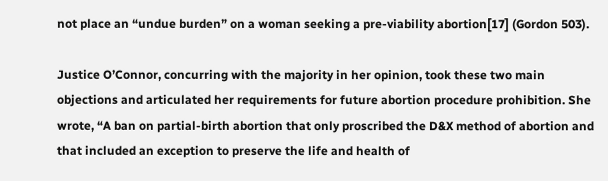not place an “undue burden” on a woman seeking a pre-viability abortion[17] (Gordon 503).

Justice O’Connor, concurring with the majority in her opinion, took these two main objections and articulated her requirements for future abortion procedure prohibition. She wrote, “A ban on partial-birth abortion that only proscribed the D&X method of abortion and that included an exception to preserve the life and health of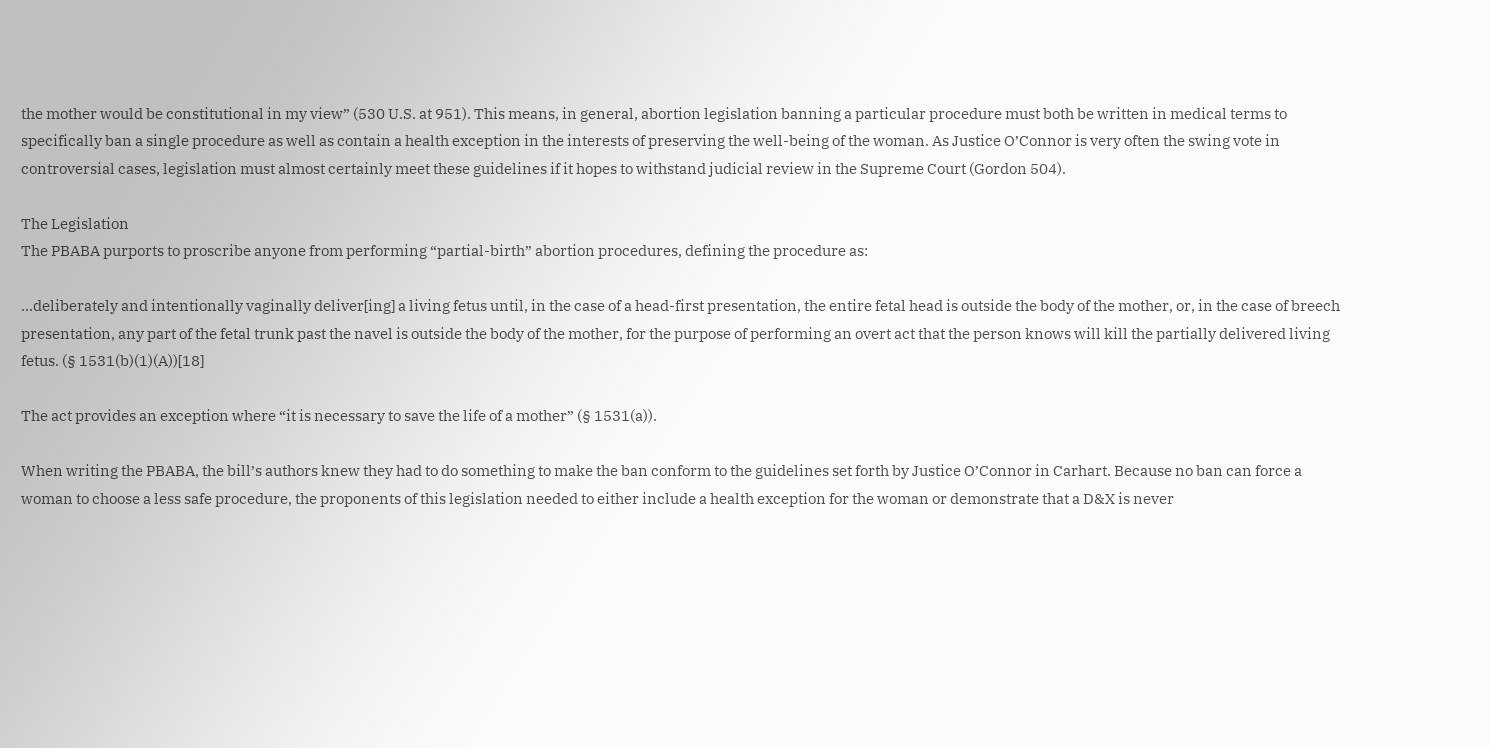the mother would be constitutional in my view” (530 U.S. at 951). This means, in general, abortion legislation banning a particular procedure must both be written in medical terms to specifically ban a single procedure as well as contain a health exception in the interests of preserving the well-being of the woman. As Justice O’Connor is very often the swing vote in controversial cases, legislation must almost certainly meet these guidelines if it hopes to withstand judicial review in the Supreme Court (Gordon 504).

The Legislation
The PBABA purports to proscribe anyone from performing “partial-birth” abortion procedures, defining the procedure as:

…deliberately and intentionally vaginally deliver[ing] a living fetus until, in the case of a head-first presentation, the entire fetal head is outside the body of the mother, or, in the case of breech presentation, any part of the fetal trunk past the navel is outside the body of the mother, for the purpose of performing an overt act that the person knows will kill the partially delivered living fetus. (§ 1531(b)(1)(A))[18]

The act provides an exception where “it is necessary to save the life of a mother” (§ 1531(a)).

When writing the PBABA, the bill’s authors knew they had to do something to make the ban conform to the guidelines set forth by Justice O’Connor in Carhart. Because no ban can force a woman to choose a less safe procedure, the proponents of this legislation needed to either include a health exception for the woman or demonstrate that a D&X is never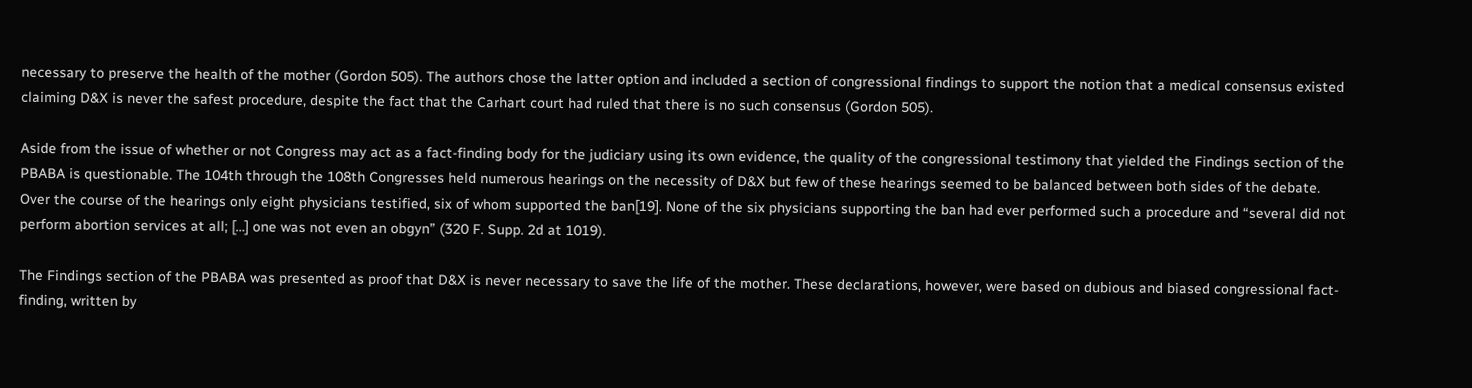necessary to preserve the health of the mother (Gordon 505). The authors chose the latter option and included a section of congressional findings to support the notion that a medical consensus existed claiming D&X is never the safest procedure, despite the fact that the Carhart court had ruled that there is no such consensus (Gordon 505).

Aside from the issue of whether or not Congress may act as a fact-finding body for the judiciary using its own evidence, the quality of the congressional testimony that yielded the Findings section of the PBABA is questionable. The 104th through the 108th Congresses held numerous hearings on the necessity of D&X but few of these hearings seemed to be balanced between both sides of the debate. Over the course of the hearings only eight physicians testified, six of whom supported the ban[19]. None of the six physicians supporting the ban had ever performed such a procedure and “several did not perform abortion services at all; […] one was not even an obgyn” (320 F. Supp. 2d at 1019).

The Findings section of the PBABA was presented as proof that D&X is never necessary to save the life of the mother. These declarations, however, were based on dubious and biased congressional fact-finding, written by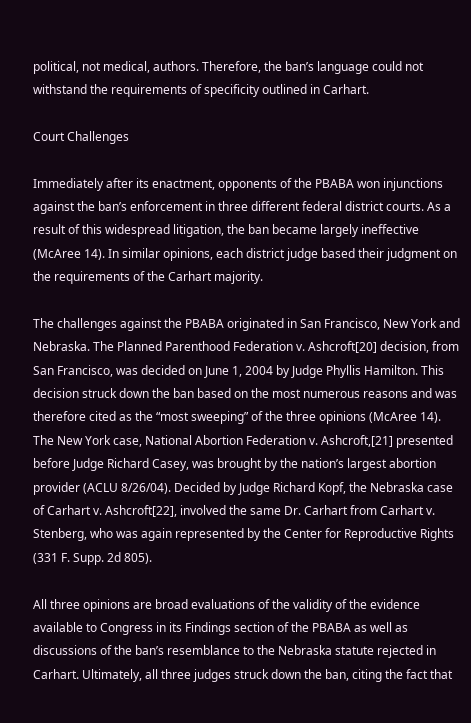political, not medical, authors. Therefore, the ban’s language could not withstand the requirements of specificity outlined in Carhart.

Court Challenges

Immediately after its enactment, opponents of the PBABA won injunctions against the ban’s enforcement in three different federal district courts. As a result of this widespread litigation, the ban became largely ineffective (McAree 14). In similar opinions, each district judge based their judgment on the requirements of the Carhart majority.

The challenges against the PBABA originated in San Francisco, New York and Nebraska. The Planned Parenthood Federation v. Ashcroft[20] decision, from San Francisco, was decided on June 1, 2004 by Judge Phyllis Hamilton. This decision struck down the ban based on the most numerous reasons and was therefore cited as the “most sweeping” of the three opinions (McAree 14). The New York case, National Abortion Federation v. Ashcroft,[21] presented before Judge Richard Casey, was brought by the nation’s largest abortion provider (ACLU 8/26/04). Decided by Judge Richard Kopf, the Nebraska case of Carhart v. Ashcroft[22], involved the same Dr. Carhart from Carhart v. Stenberg, who was again represented by the Center for Reproductive Rights (331 F. Supp. 2d 805).

All three opinions are broad evaluations of the validity of the evidence available to Congress in its Findings section of the PBABA as well as discussions of the ban’s resemblance to the Nebraska statute rejected in Carhart. Ultimately, all three judges struck down the ban, citing the fact that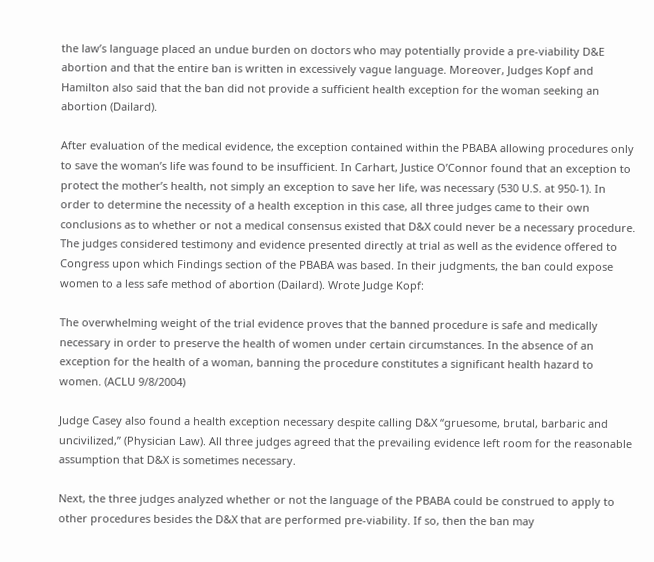the law’s language placed an undue burden on doctors who may potentially provide a pre-viability D&E abortion and that the entire ban is written in excessively vague language. Moreover, Judges Kopf and Hamilton also said that the ban did not provide a sufficient health exception for the woman seeking an abortion (Dailard).

After evaluation of the medical evidence, the exception contained within the PBABA allowing procedures only to save the woman’s life was found to be insufficient. In Carhart, Justice O’Connor found that an exception to protect the mother’s health, not simply an exception to save her life, was necessary (530 U.S. at 950-1). In order to determine the necessity of a health exception in this case, all three judges came to their own conclusions as to whether or not a medical consensus existed that D&X could never be a necessary procedure. The judges considered testimony and evidence presented directly at trial as well as the evidence offered to Congress upon which Findings section of the PBABA was based. In their judgments, the ban could expose women to a less safe method of abortion (Dailard). Wrote Judge Kopf:

The overwhelming weight of the trial evidence proves that the banned procedure is safe and medically necessary in order to preserve the health of women under certain circumstances. In the absence of an exception for the health of a woman, banning the procedure constitutes a significant health hazard to women. (ACLU 9/8/2004)

Judge Casey also found a health exception necessary despite calling D&X “gruesome, brutal, barbaric and uncivilized,” (Physician Law). All three judges agreed that the prevailing evidence left room for the reasonable assumption that D&X is sometimes necessary.

Next, the three judges analyzed whether or not the language of the PBABA could be construed to apply to other procedures besides the D&X that are performed pre-viability. If so, then the ban may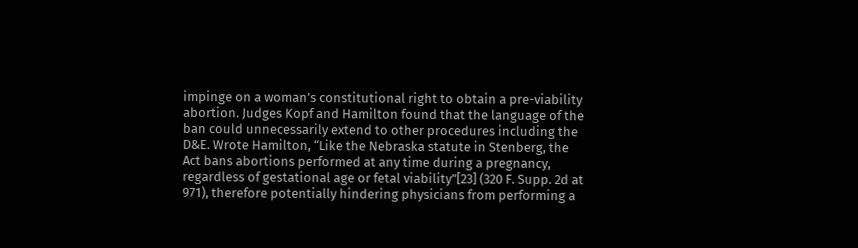impinge on a woman’s constitutional right to obtain a pre-viability abortion. Judges Kopf and Hamilton found that the language of the ban could unnecessarily extend to other procedures including the D&E. Wrote Hamilton, “Like the Nebraska statute in Stenberg, the Act bans abortions performed at any time during a pregnancy, regardless of gestational age or fetal viability”[23] (320 F. Supp. 2d at 971), therefore potentially hindering physicians from performing a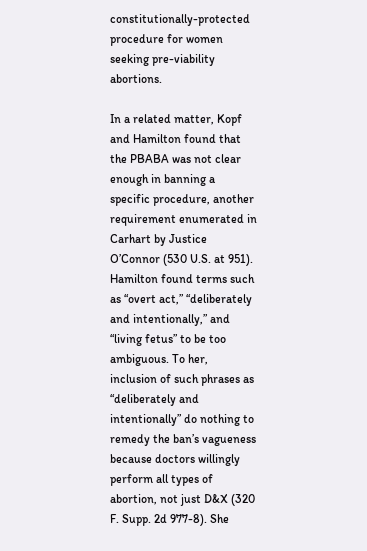constitutionally-protected procedure for women seeking pre-viability abortions.

In a related matter, Kopf and Hamilton found that the PBABA was not clear enough in banning a specific procedure, another requirement enumerated in Carhart by Justice O’Connor (530 U.S. at 951). Hamilton found terms such as “overt act,” “deliberately and intentionally,” and “living fetus” to be too ambiguous. To her, inclusion of such phrases as “deliberately and intentionally” do nothing to remedy the ban’s vagueness because doctors willingly perform all types of abortion, not just D&X (320 F. Supp. 2d 977-8). She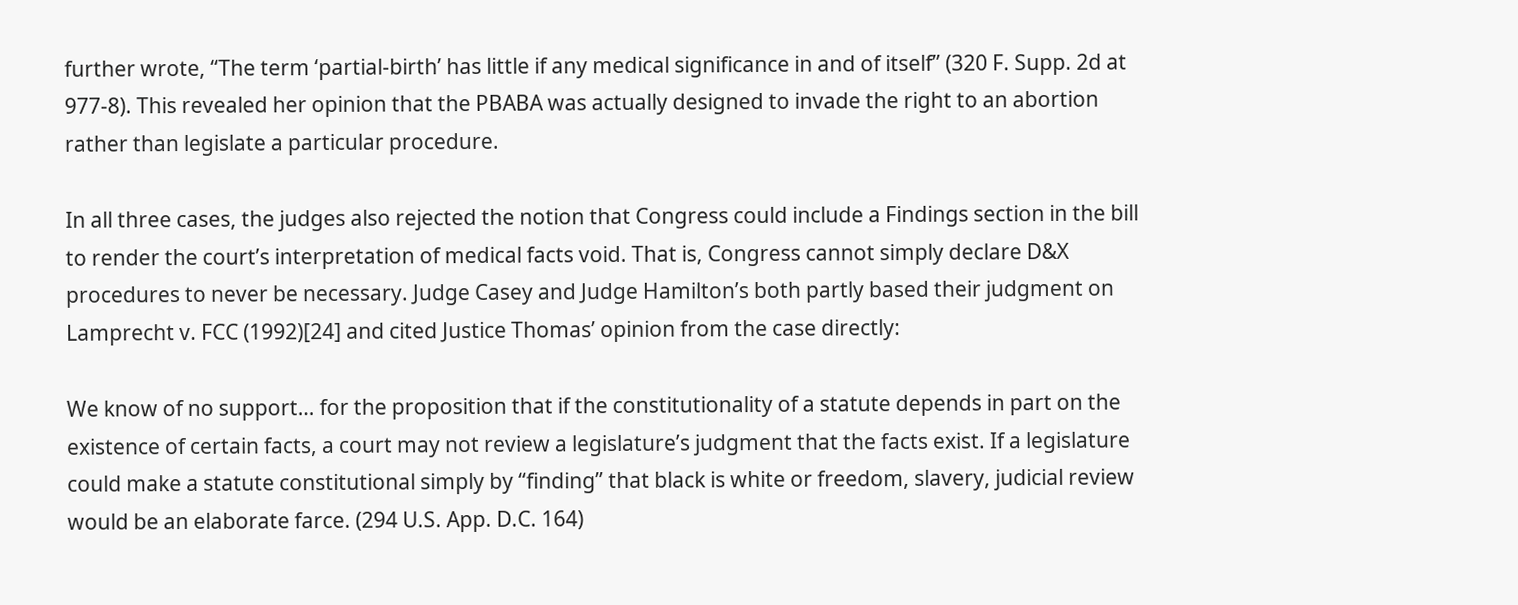further wrote, “The term ‘partial-birth’ has little if any medical significance in and of itself” (320 F. Supp. 2d at 977-8). This revealed her opinion that the PBABA was actually designed to invade the right to an abortion rather than legislate a particular procedure.

In all three cases, the judges also rejected the notion that Congress could include a Findings section in the bill to render the court’s interpretation of medical facts void. That is, Congress cannot simply declare D&X procedures to never be necessary. Judge Casey and Judge Hamilton’s both partly based their judgment on Lamprecht v. FCC (1992)[24] and cited Justice Thomas’ opinion from the case directly:

We know of no support… for the proposition that if the constitutionality of a statute depends in part on the existence of certain facts, a court may not review a legislature’s judgment that the facts exist. If a legislature could make a statute constitutional simply by “finding” that black is white or freedom, slavery, judicial review would be an elaborate farce. (294 U.S. App. D.C. 164)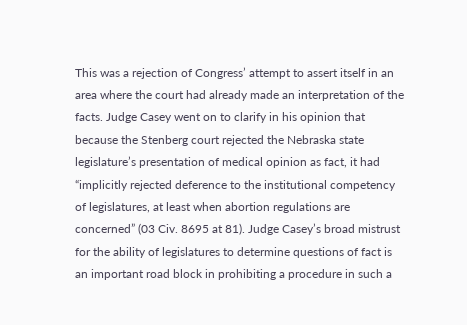This was a rejection of Congress’ attempt to assert itself in an area where the court had already made an interpretation of the facts. Judge Casey went on to clarify in his opinion that because the Stenberg court rejected the Nebraska state legislature’s presentation of medical opinion as fact, it had “implicitly rejected deference to the institutional competency of legislatures, at least when abortion regulations are concerned” (03 Civ. 8695 at 81). Judge Casey’s broad mistrust for the ability of legislatures to determine questions of fact is an important road block in prohibiting a procedure in such a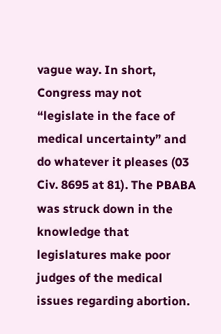vague way. In short, Congress may not “legislate in the face of medical uncertainty” and do whatever it pleases (03 Civ. 8695 at 81). The PBABA was struck down in the knowledge that legislatures make poor judges of the medical issues regarding abortion.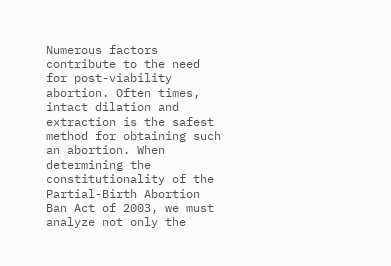Numerous factors contribute to the need for post-viability abortion. Often times, intact dilation and extraction is the safest method for obtaining such an abortion. When determining the constitutionality of the Partial-Birth Abortion Ban Act of 2003, we must analyze not only the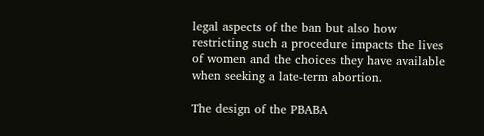legal aspects of the ban but also how restricting such a procedure impacts the lives of women and the choices they have available when seeking a late-term abortion.

The design of the PBABA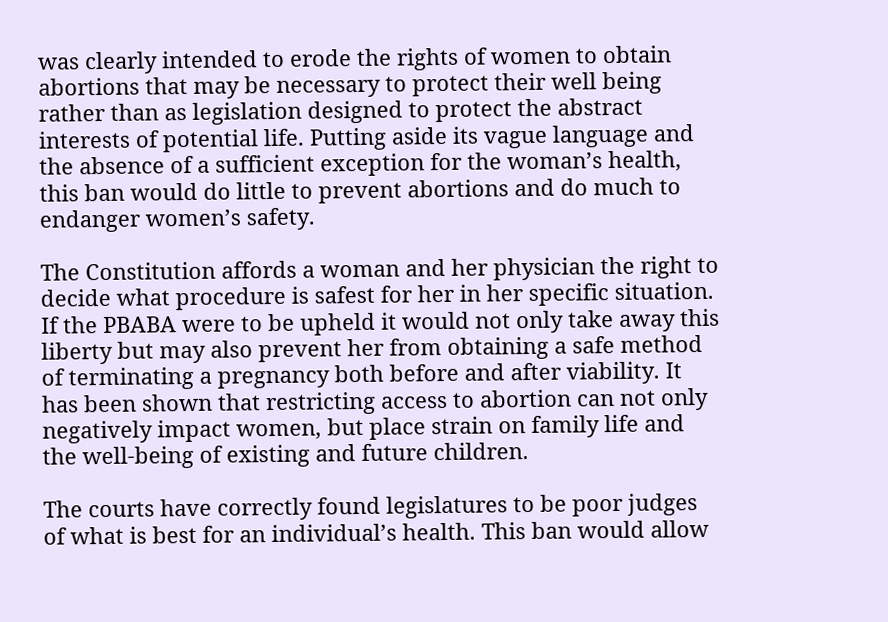was clearly intended to erode the rights of women to obtain abortions that may be necessary to protect their well being rather than as legislation designed to protect the abstract interests of potential life. Putting aside its vague language and the absence of a sufficient exception for the woman’s health, this ban would do little to prevent abortions and do much to endanger women’s safety.

The Constitution affords a woman and her physician the right to decide what procedure is safest for her in her specific situation. If the PBABA were to be upheld it would not only take away this liberty but may also prevent her from obtaining a safe method of terminating a pregnancy both before and after viability. It has been shown that restricting access to abortion can not only negatively impact women, but place strain on family life and the well-being of existing and future children.

The courts have correctly found legislatures to be poor judges of what is best for an individual’s health. This ban would allow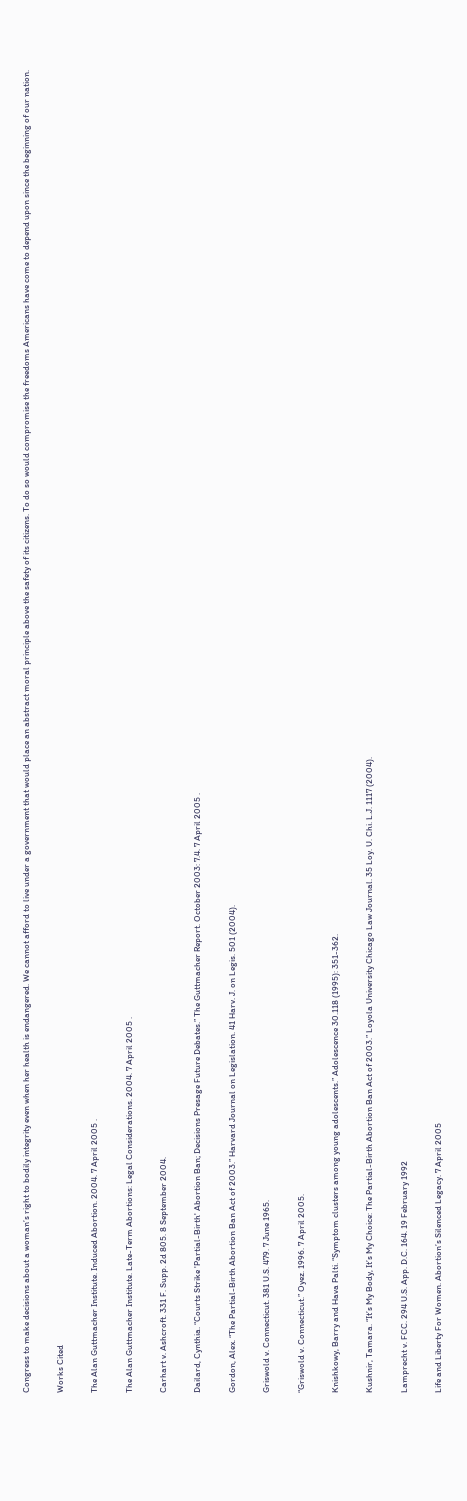Congress to make decisions about a woman’s right to bodily integrity even when her health is endangered. We cannot afford to live under a government that would place an abstract moral principle above the safety of its citizens. To do so would compromise the freedoms Americans have come to depend upon since the beginning of our nation.

Works Cited

The Alan Guttmacher Institute. Induced Abortion. 2004. 7 April 2005 .

The Alan Guttmacher Institute. Late-Term Abortions: Legal Considerations. 2004. 7 April 2005 .

Carhart v. Ashcroft. 331 F. Supp. 2d 805. 8 September 2004.

Dailard, Cynthia. “Courts Strike 'Partial-Birth' Abortion Ban; Decisions Presage Future Debates.” The Guttmacher Report. October 2003: 7.4. 7 April 2005 .

Gordon, Alex. “The Partial-Birth Abortion Ban Act of 2003.” Harvard Journal on Legislation. 41 Harv. J. on Legis. 501 (2004).

Griswold v. Connecticut. 381 U.S. 479. 7 June 1965.

“Griswold v. Connecticut.” Oyez. 1996. 7 April 2005.

Knishkowy, Barry and Hava Palti. “Symptom clusters among young adolescents.” Adolescence 30.118 (1995): 351-362.

Kushnir, Tamara. “It’s My Body, It’s My Choice: The Partial-Birth Abortion Ban Act of 2003.” Loyola University Chicago Law Journal. 35 Loy. U. Chi. L.J. 1117 (2004).

Lamprecht v. FCC. 294 U.S. App. D.C. 164. 19 February 1992

Life and Liberty For Women. Abortion’s Silenced Legacy. 7 April 2005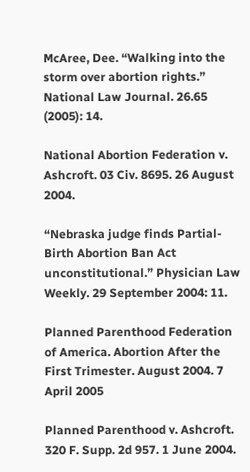McAree, Dee. “Walking into the storm over abortion rights.” National Law Journal. 26.65 (2005): 14.

National Abortion Federation v. Ashcroft. 03 Civ. 8695. 26 August 2004.

“Nebraska judge finds Partial-Birth Abortion Ban Act unconstitutional.” Physician Law Weekly. 29 September 2004: 11.

Planned Parenthood Federation of America. Abortion After the First Trimester. August 2004. 7 April 2005

Planned Parenthood v. Ashcroft. 320 F. Supp. 2d 957. 1 June 2004.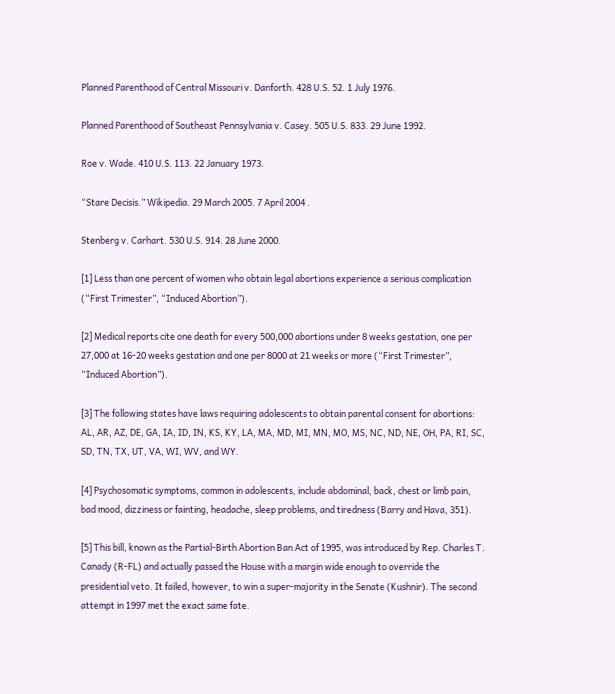Planned Parenthood of Central Missouri v. Danforth. 428 U.S. 52. 1 July 1976.

Planned Parenthood of Southeast Pennsylvania v. Casey. 505 U.S. 833. 29 June 1992.

Roe v. Wade. 410 U.S. 113. 22 January 1973.

“Stare Decisis.” Wikipedia. 29 March 2005. 7 April 2004 .

Stenberg v. Carhart. 530 U.S. 914. 28 June 2000.

[1] Less than one percent of women who obtain legal abortions experience a serious complication (“First Trimester”, “Induced Abortion”).

[2] Medical reports cite one death for every 500,000 abortions under 8 weeks gestation, one per 27,000 at 16-20 weeks gestation and one per 8000 at 21 weeks or more (“First Trimester”, “Induced Abortion”).

[3] The following states have laws requiring adolescents to obtain parental consent for abortions: AL, AR, AZ, DE, GA, IA, ID, IN, KS, KY, LA, MA, MD, MI, MN, MO, MS, NC, ND, NE, OH, PA, RI, SC, SD, TN, TX, UT, VA, WI, WV, and WY.

[4] Psychosomatic symptoms, common in adolescents, include abdominal, back, chest or limb pain, bad mood, dizziness or fainting, headache, sleep problems, and tiredness (Barry and Hava, 351).

[5] This bill, known as the Partial-Birth Abortion Ban Act of 1995, was introduced by Rep. Charles T. Canady (R-FL) and actually passed the House with a margin wide enough to override the presidential veto. It failed, however, to win a super-majority in the Senate (Kushnir). The second attempt in 1997 met the exact same fate.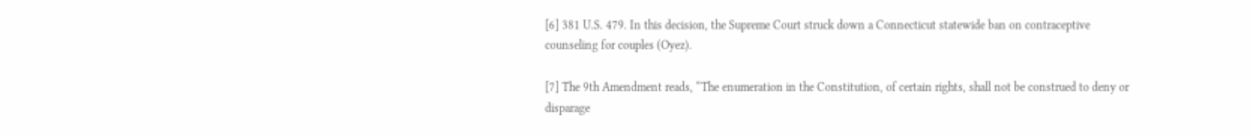[6] 381 U.S. 479. In this decision, the Supreme Court struck down a Connecticut statewide ban on contraceptive counseling for couples (Oyez).

[7] The 9th Amendment reads, “The enumeration in the Constitution, of certain rights, shall not be construed to deny or disparage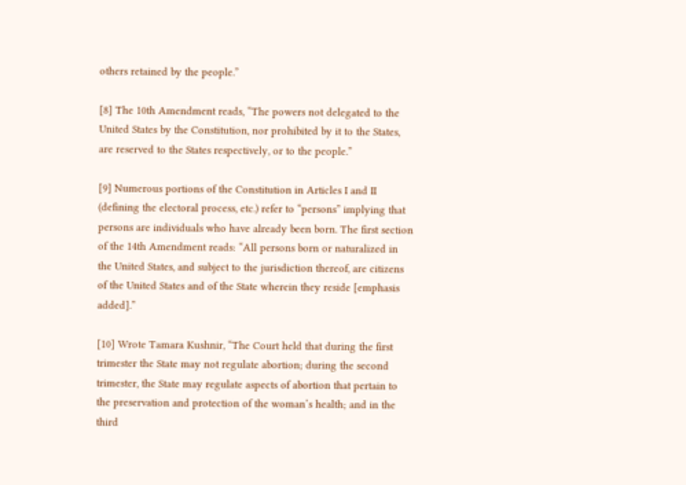others retained by the people.”

[8] The 10th Amendment reads, “The powers not delegated to the United States by the Constitution, nor prohibited by it to the States, are reserved to the States respectively, or to the people.”

[9] Numerous portions of the Constitution in Articles I and II (defining the electoral process, etc.) refer to “persons” implying that persons are individuals who have already been born. The first section of the 14th Amendment reads: “All persons born or naturalized in the United States, and subject to the jurisdiction thereof, are citizens of the United States and of the State wherein they reside [emphasis added].”

[10] Wrote Tamara Kushnir, “The Court held that during the first trimester the State may not regulate abortion; during the second trimester, the State may regulate aspects of abortion that pertain to the preservation and protection of the woman’s health; and in the third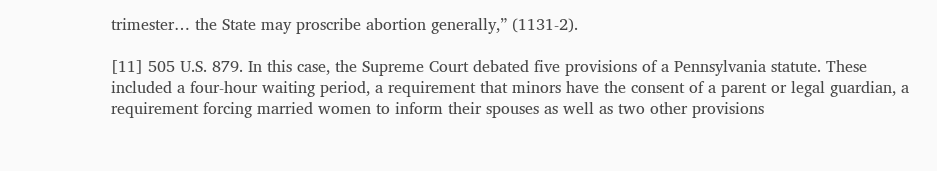trimester… the State may proscribe abortion generally,” (1131-2).

[11] 505 U.S. 879. In this case, the Supreme Court debated five provisions of a Pennsylvania statute. These included a four-hour waiting period, a requirement that minors have the consent of a parent or legal guardian, a requirement forcing married women to inform their spouses as well as two other provisions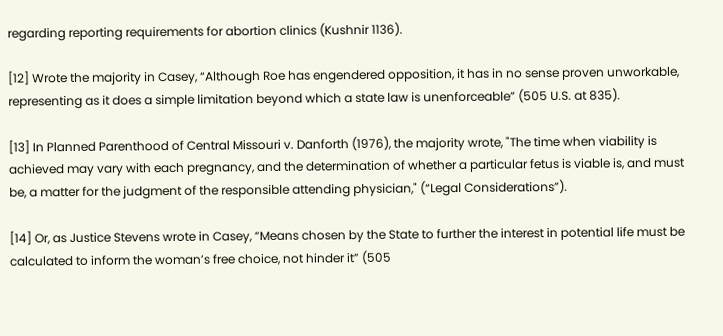regarding reporting requirements for abortion clinics (Kushnir 1136).

[12] Wrote the majority in Casey, “Although Roe has engendered opposition, it has in no sense proven unworkable, representing as it does a simple limitation beyond which a state law is unenforceable” (505 U.S. at 835).

[13] In Planned Parenthood of Central Missouri v. Danforth (1976), the majority wrote, "The time when viability is achieved may vary with each pregnancy, and the determination of whether a particular fetus is viable is, and must be, a matter for the judgment of the responsible attending physician," (“Legal Considerations”).

[14] Or, as Justice Stevens wrote in Casey, “Means chosen by the State to further the interest in potential life must be calculated to inform the woman’s free choice, not hinder it” (505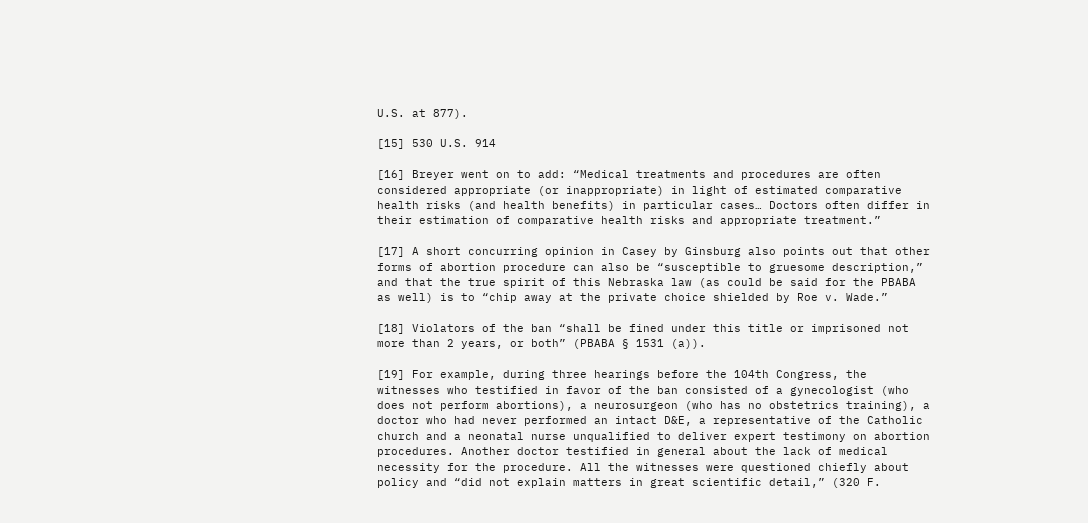U.S. at 877).

[15] 530 U.S. 914

[16] Breyer went on to add: “Medical treatments and procedures are often considered appropriate (or inappropriate) in light of estimated comparative health risks (and health benefits) in particular cases… Doctors often differ in their estimation of comparative health risks and appropriate treatment.”

[17] A short concurring opinion in Casey by Ginsburg also points out that other forms of abortion procedure can also be “susceptible to gruesome description,” and that the true spirit of this Nebraska law (as could be said for the PBABA as well) is to “chip away at the private choice shielded by Roe v. Wade.”

[18] Violators of the ban “shall be fined under this title or imprisoned not more than 2 years, or both” (PBABA § 1531 (a)).

[19] For example, during three hearings before the 104th Congress, the witnesses who testified in favor of the ban consisted of a gynecologist (who does not perform abortions), a neurosurgeon (who has no obstetrics training), a doctor who had never performed an intact D&E, a representative of the Catholic church and a neonatal nurse unqualified to deliver expert testimony on abortion procedures. Another doctor testified in general about the lack of medical necessity for the procedure. All the witnesses were questioned chiefly about policy and “did not explain matters in great scientific detail,” (320 F.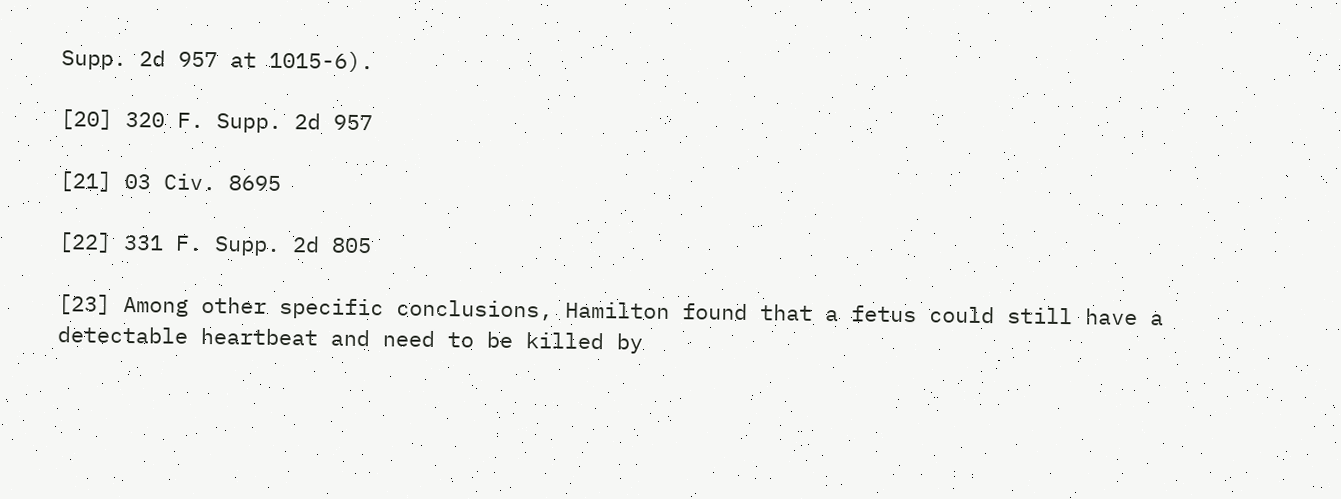Supp. 2d 957 at 1015-6).

[20] 320 F. Supp. 2d 957

[21] 03 Civ. 8695

[22] 331 F. Supp. 2d 805

[23] Among other specific conclusions, Hamilton found that a fetus could still have a detectable heartbeat and need to be killed by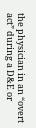the physician in an “overt act” during a D&E or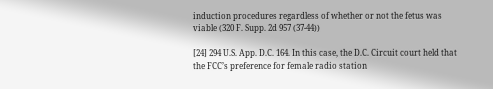induction procedures regardless of whether or not the fetus was viable (320 F. Supp. 2d 957 (37-44))

[24] 294 U.S. App. D.C. 164. In this case, the D.C. Circuit court held that the FCC’s preference for female radio station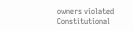owners violated Constitutional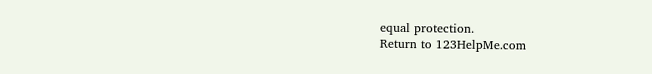equal protection.
Return to 123HelpMe.com